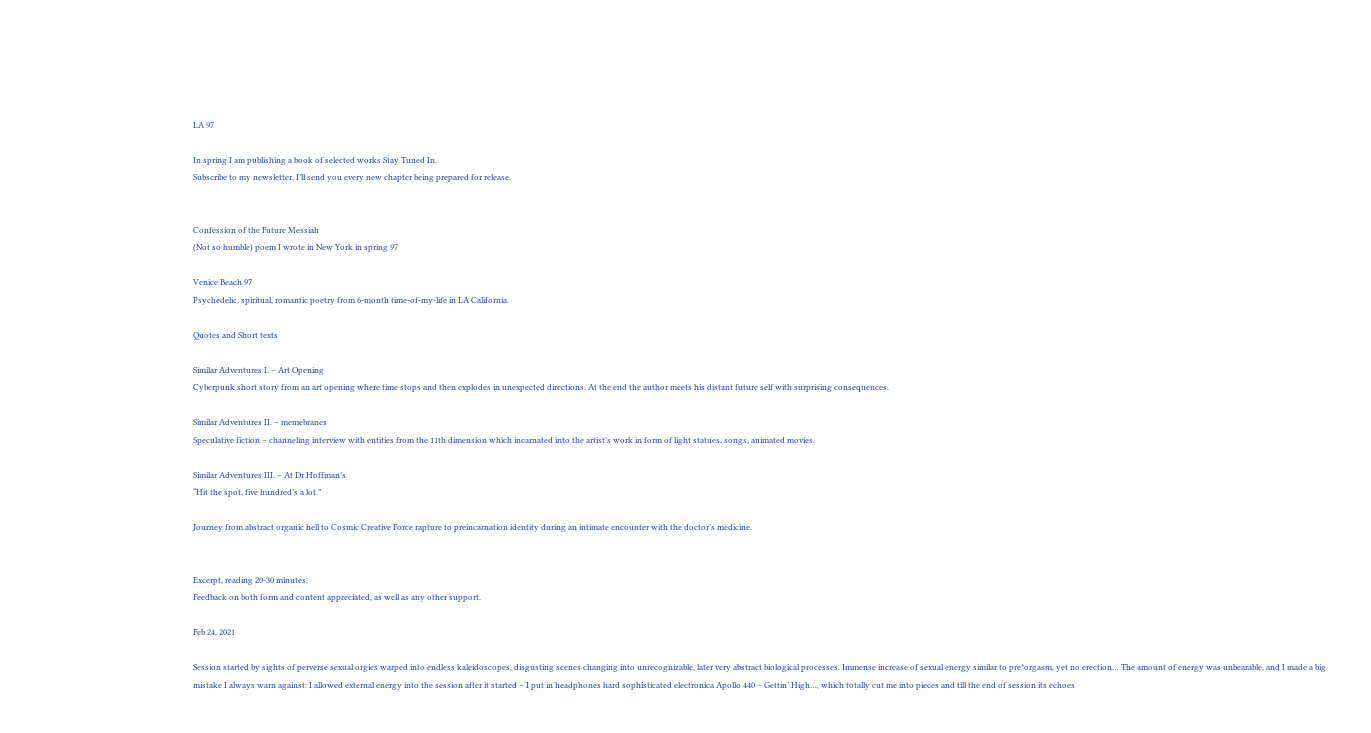LA 97

In spring I am publishing a book of selected works Stay Tuned In.
Subscribe to my newsletter, I’ll send you every new chapter being prepared for release.


Confession of the Future Messiah
(Not so humble) poem I wrote in New York in spring 97

Venice Beach 97
Psychedelic, spiritual, romantic poetry from 6-month time-of-my-life in LA California.

Quotes and Short texts

Similar Adventures I. – Art Opening
Cyberpunk short story from an art opening where time stops and then explodes in unexpected directions. At the end the author meets his distant future self with surprising consequences.

Similar Adventures II. – memebranes
Speculative fiction – channeling interview with entities from the 11th dimension which incarnated into the artist’s work in form of light statues, songs, animated movies.

Similar Adventures III. – At Dr Hoffman’s
“Hit the spot, five hundred’s a lot.”

Journey from abstract organic hell to Cosmic Creative Force rapture to preincarnation identity during an intimate encounter with the doctor’s medicine.


Excerpt, reading 20-30 minutes.
Feedback on both form and content appreciated, as well as any other support.

Feb 24, 2021

Session started by sights of perverse sexual orgies warped into endless kaleidoscopes, disgusting scenes changing into unrecognizable, later very abstract biological processes. Immense increase of sexual energy similar to pre*orgasm, yet no erection… The amount of energy was unbearable, and I made a big mistake I always warn against: I allowed external energy into the session after it started – I put in headphones hard sophisticated electronica Apollo 440 – Gettin’ High…, which totally cut me into pieces and till the end of session its echoes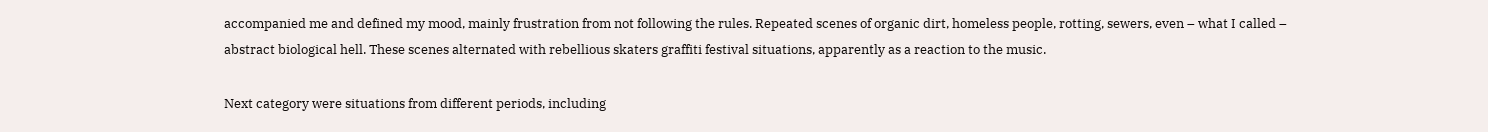accompanied me and defined my mood, mainly frustration from not following the rules. Repeated scenes of organic dirt, homeless people, rotting, sewers, even – what I called – abstract biological hell. These scenes alternated with rebellious skaters graffiti festival situations, apparently as a reaction to the music.

Next category were situations from different periods, including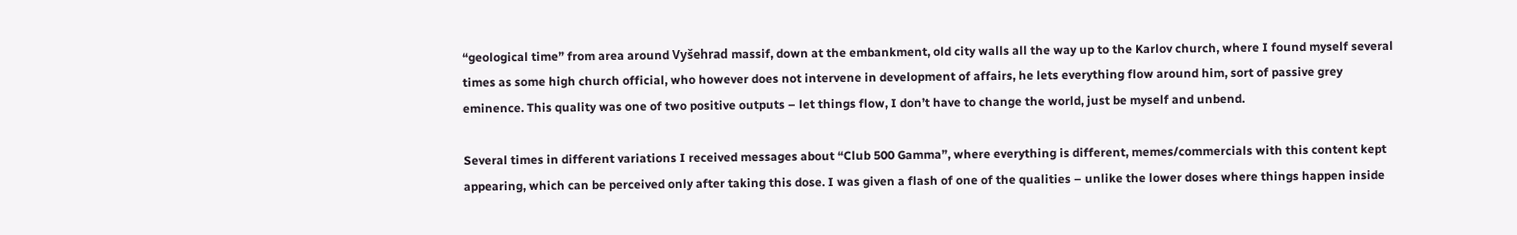“geological time” from area around Vyšehrad massif, down at the embankment, old city walls all the way up to the Karlov church, where I found myself several times as some high church official, who however does not intervene in development of affairs, he lets everything flow around him, sort of passive grey eminence. This quality was one of two positive outputs – let things flow, I don’t have to change the world, just be myself and unbend.

Several times in different variations I received messages about “Club 500 Gamma”, where everything is different, memes/commercials with this content kept appearing, which can be perceived only after taking this dose. I was given a flash of one of the qualities – unlike the lower doses where things happen inside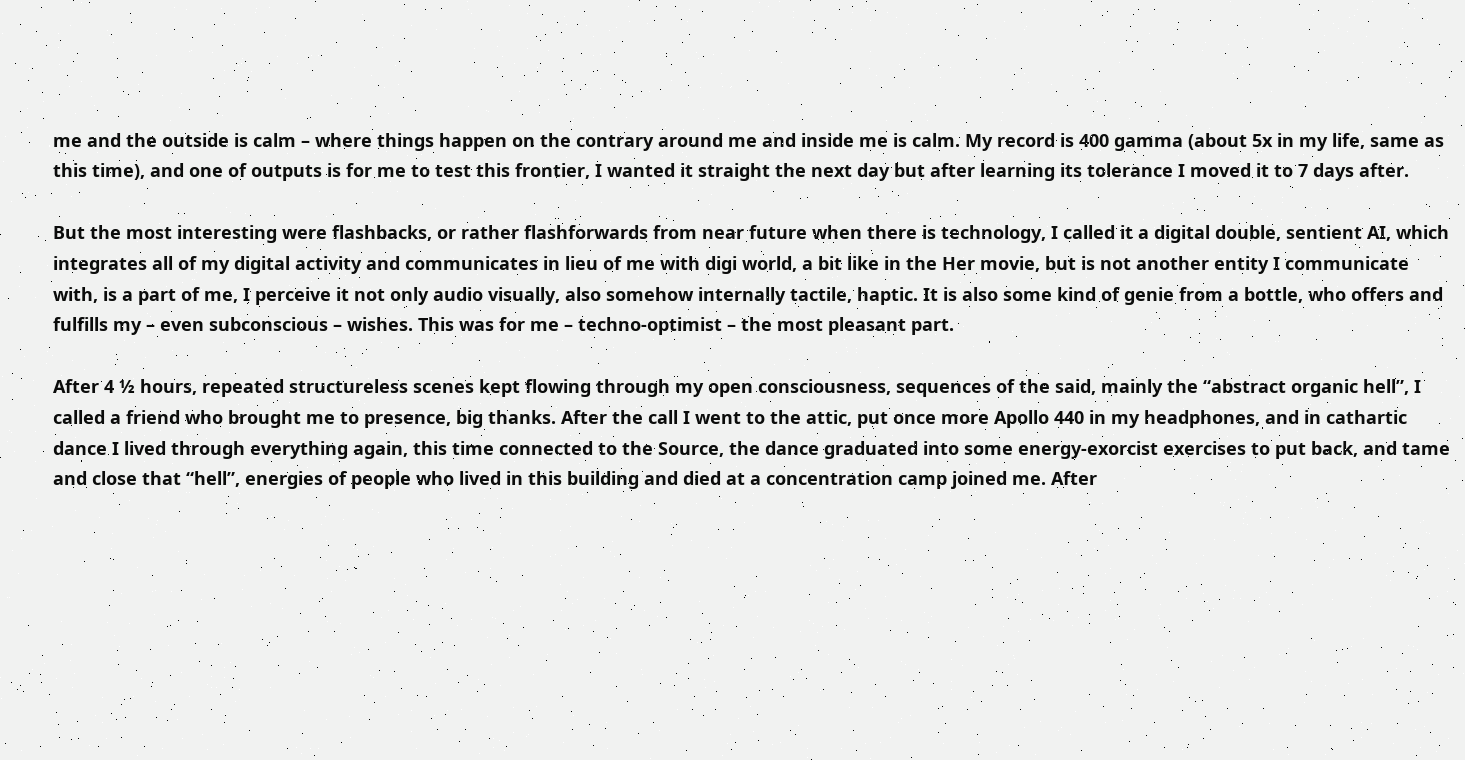me and the outside is calm – where things happen on the contrary around me and inside me is calm. My record is 400 gamma (about 5x in my life, same as this time), and one of outputs is for me to test this frontier, I wanted it straight the next day but after learning its tolerance I moved it to 7 days after.

But the most interesting were flashbacks, or rather flashforwards from near future when there is technology, I called it a digital double, sentient AI, which integrates all of my digital activity and communicates in lieu of me with digi world, a bit like in the Her movie, but is not another entity I communicate with, is a part of me, I perceive it not only audio visually, also somehow internally tactile, haptic. It is also some kind of genie from a bottle, who offers and fulfills my – even subconscious – wishes. This was for me – techno-optimist – the most pleasant part.

After 4 ½ hours, repeated structureless scenes kept flowing through my open consciousness, sequences of the said, mainly the “abstract organic hell”, I called a friend who brought me to presence, big thanks. After the call I went to the attic, put once more Apollo 440 in my headphones, and in cathartic dance I lived through everything again, this time connected to the Source, the dance graduated into some energy-exorcist exercises to put back, and tame and close that “hell”, energies of people who lived in this building and died at a concentration camp joined me. After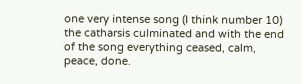one very intense song (I think number 10) the catharsis culminated and with the end of the song everything ceased, calm, peace, done.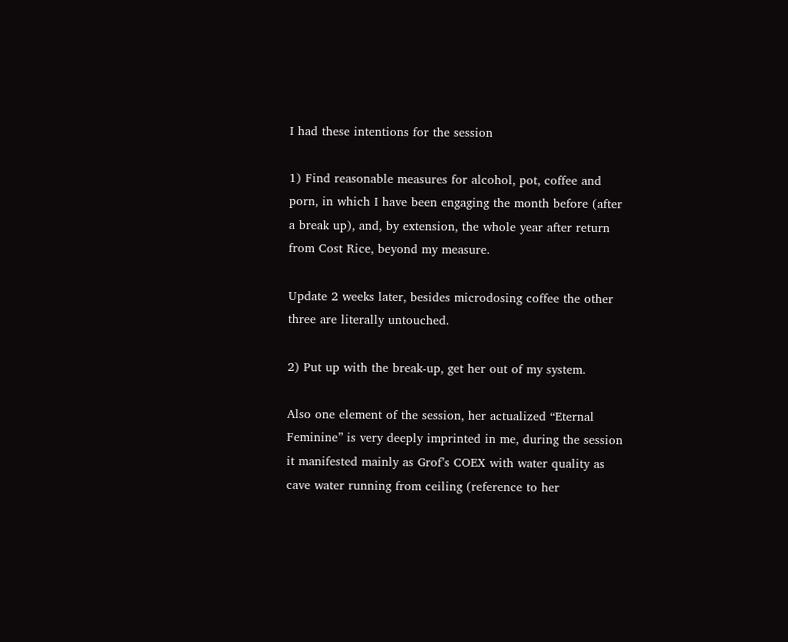I had these intentions for the session

1) Find reasonable measures for alcohol, pot, coffee and porn, in which I have been engaging the month before (after a break up), and, by extension, the whole year after return from Cost Rice, beyond my measure.

Update 2 weeks later, besides microdosing coffee the other three are literally untouched.

2) Put up with the break-up, get her out of my system.

Also one element of the session, her actualized “Eternal Feminine” is very deeply imprinted in me, during the session it manifested mainly as Grof’s COEX with water quality as cave water running from ceiling (reference to her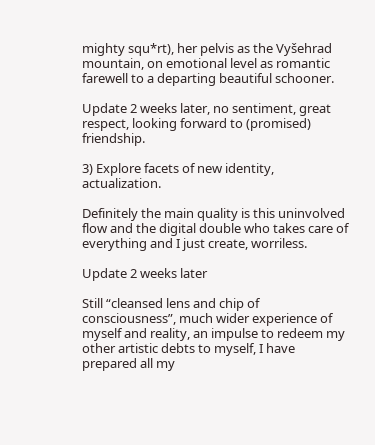mighty squ*rt), her pelvis as the Vyšehrad mountain, on emotional level as romantic farewell to a departing beautiful schooner.

Update 2 weeks later, no sentiment, great respect, looking forward to (promised) friendship.

3) Explore facets of new identity, actualization.

Definitely the main quality is this uninvolved flow and the digital double who takes care of everything and I just create, worriless.

Update 2 weeks later

Still “cleansed lens and chip of consciousness”, much wider experience of myself and reality, an impulse to redeem my other artistic debts to myself, I have prepared all my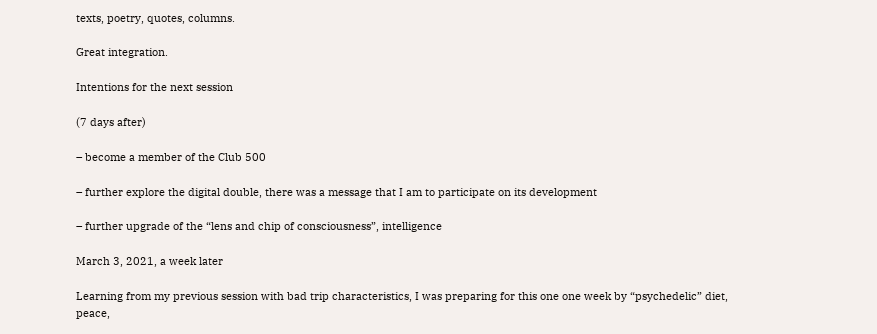texts, poetry, quotes, columns.

Great integration.

Intentions for the next session

(7 days after)

– become a member of the Club 500

– further explore the digital double, there was a message that I am to participate on its development

– further upgrade of the “lens and chip of consciousness”, intelligence

March 3, 2021, a week later

Learning from my previous session with bad trip characteristics, I was preparing for this one one week by “psychedelic” diet, peace,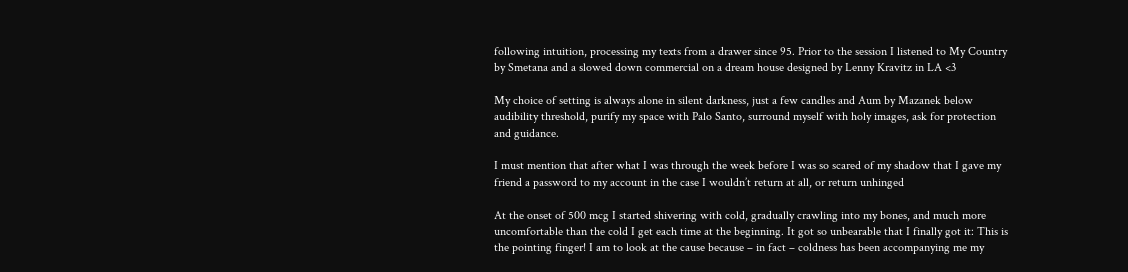following intuition, processing my texts from a drawer since 95. Prior to the session I listened to My Country by Smetana and a slowed down commercial on a dream house designed by Lenny Kravitz in LA <3

My choice of setting is always alone in silent darkness, just a few candles and Aum by Mazanek below audibility threshold, purify my space with Palo Santo, surround myself with holy images, ask for protection and guidance.

I must mention that after what I was through the week before I was so scared of my shadow that I gave my friend a password to my account in the case I wouldn’t return at all, or return unhinged

At the onset of 500 mcg I started shivering with cold, gradually crawling into my bones, and much more uncomfortable than the cold I get each time at the beginning. It got so unbearable that I finally got it: This is the pointing finger! I am to look at the cause because – in fact – coldness has been accompanying me my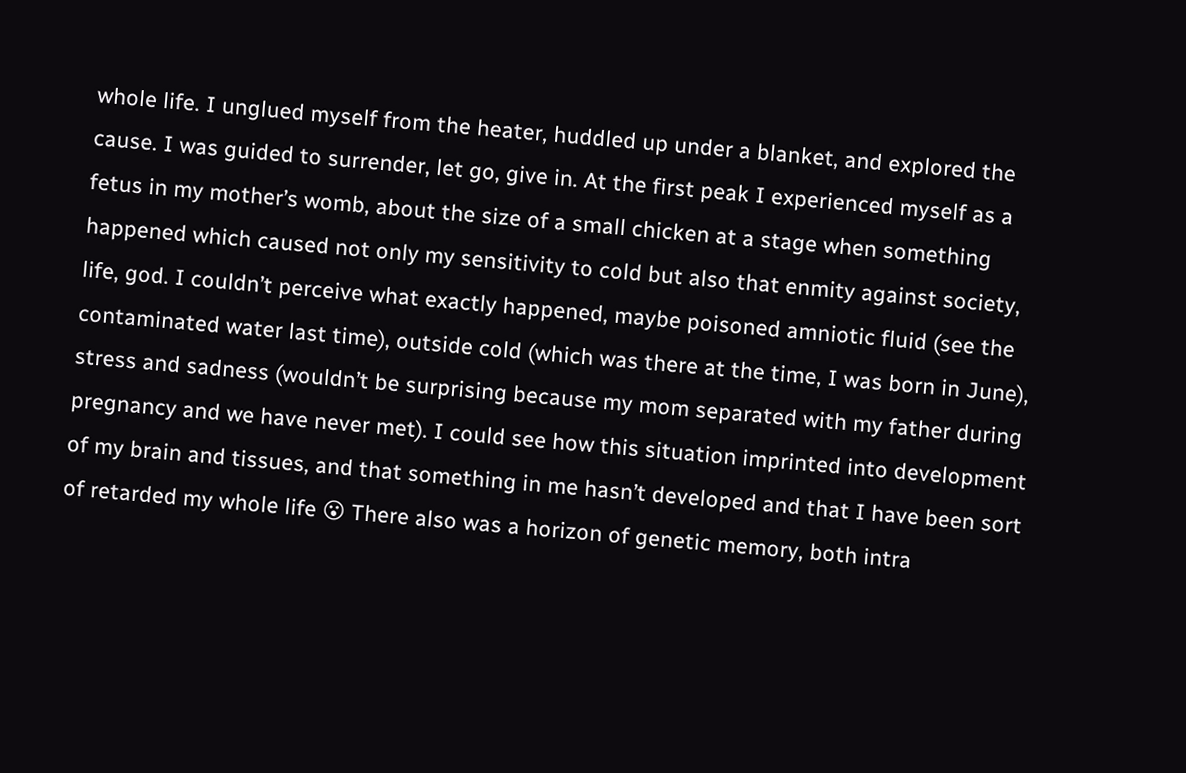whole life. I unglued myself from the heater, huddled up under a blanket, and explored the cause. I was guided to surrender, let go, give in. At the first peak I experienced myself as a fetus in my mother’s womb, about the size of a small chicken at a stage when something happened which caused not only my sensitivity to cold but also that enmity against society, life, god. I couldn’t perceive what exactly happened, maybe poisoned amniotic fluid (see the contaminated water last time), outside cold (which was there at the time, I was born in June), stress and sadness (wouldn’t be surprising because my mom separated with my father during pregnancy and we have never met). I could see how this situation imprinted into development of my brain and tissues, and that something in me hasn’t developed and that I have been sort of retarded my whole life 😮 There also was a horizon of genetic memory, both intra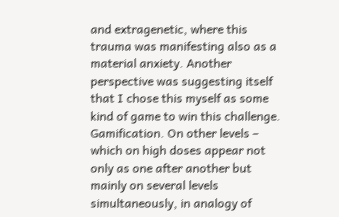and extragenetic, where this trauma was manifesting also as a material anxiety. Another perspective was suggesting itself that I chose this myself as some kind of game to win this challenge. Gamification. On other levels – which on high doses appear not only as one after another but mainly on several levels simultaneously, in analogy of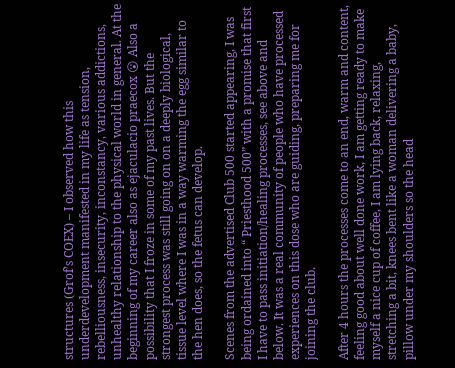structures (Grof’s COEX) – I observed how this underdevelopment manifested in my life as tension, rebelliousness, insecurity, inconstancy, various addictions, unhealthy relationship to the physical world in general. At the beginning of my career also as ejaculacio praecox 😮 Also a possibility that I froze in some of my past lives. But the strongest process was still going on on a deeply biological, tissue level where I was in a way warming the egg similar to the hen does, so the fetus can develop.

Scenes from the advertised Club 500 started appearing, I was being ordained into “ Priesthood 500” with a promise that first I have to pass initiation/healing processes, see above and below. It was a real community of people who have processed experiences on this dose who are guiding, preparing me for joining the club.

After 4 hours the processes come to an end, warm and content, feeling good about well done work, I am getting ready to make myself a nice cup of coffee, I am lying back, relaxing, stretching a bit, knees bent like a woman delivering a baby, pillow under my shoulders so the head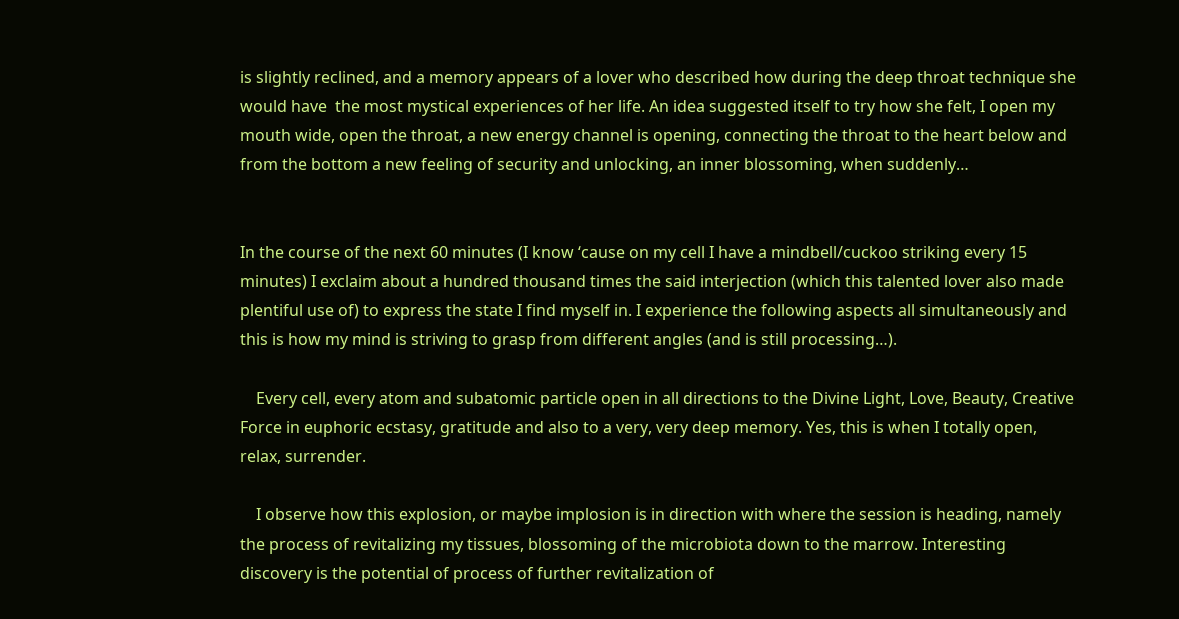is slightly reclined, and a memory appears of a lover who described how during the deep throat technique she would have  the most mystical experiences of her life. An idea suggested itself to try how she felt, I open my mouth wide, open the throat, a new energy channel is opening, connecting the throat to the heart below and from the bottom a new feeling of security and unlocking, an inner blossoming, when suddenly…


In the course of the next 60 minutes (I know ‘cause on my cell I have a mindbell/cuckoo striking every 15 minutes) I exclaim about a hundred thousand times the said interjection (which this talented lover also made plentiful use of) to express the state I find myself in. I experience the following aspects all simultaneously and this is how my mind is striving to grasp from different angles (and is still processing…).

    Every cell, every atom and subatomic particle open in all directions to the Divine Light, Love, Beauty, Creative Force in euphoric ecstasy, gratitude and also to a very, very deep memory. Yes, this is when I totally open, relax, surrender.

    I observe how this explosion, or maybe implosion is in direction with where the session is heading, namely the process of revitalizing my tissues, blossoming of the microbiota down to the marrow. Interesting discovery is the potential of process of further revitalization of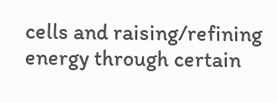cells and raising/refining energy through certain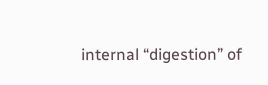internal “digestion” of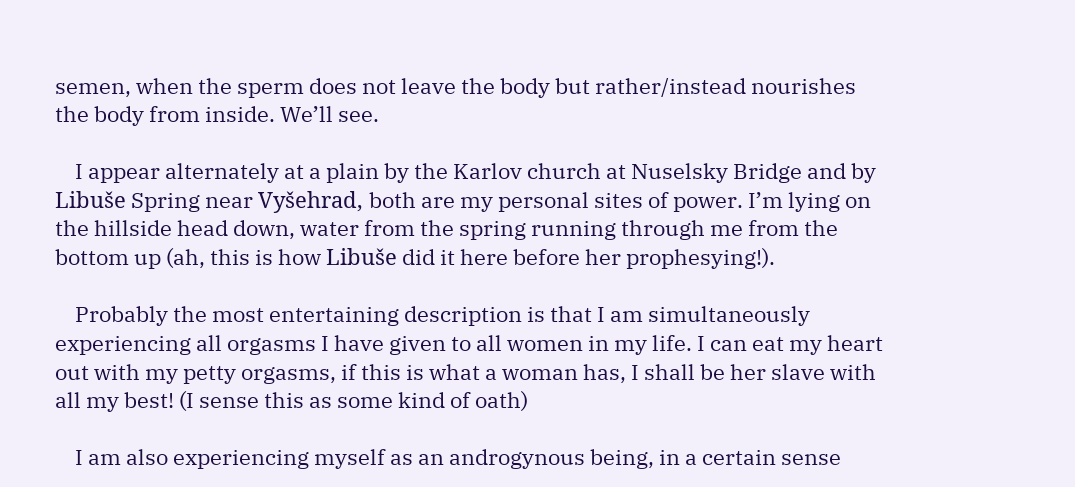semen, when the sperm does not leave the body but rather/instead nourishes the body from inside. We’ll see.

    I appear alternately at a plain by the Karlov church at Nuselsky Bridge and by Libuše Spring near Vyšehrad, both are my personal sites of power. I’m lying on the hillside head down, water from the spring running through me from the bottom up (ah, this is how Libuše did it here before her prophesying!).

    Probably the most entertaining description is that I am simultaneously experiencing all orgasms I have given to all women in my life. I can eat my heart out with my petty orgasms, if this is what a woman has, I shall be her slave with all my best! (I sense this as some kind of oath)

    I am also experiencing myself as an androgynous being, in a certain sense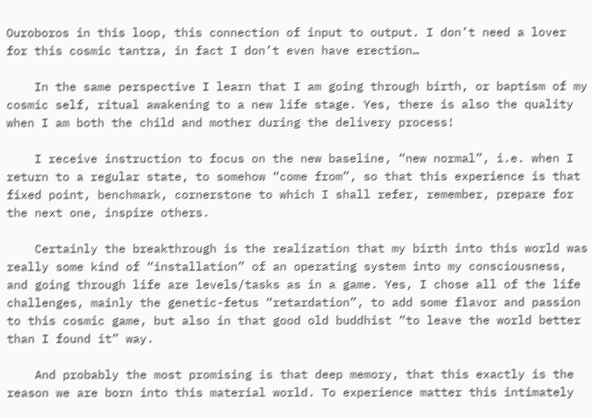Ouroboros in this loop, this connection of input to output. I don’t need a lover for this cosmic tantra, in fact I don’t even have erection…

    In the same perspective I learn that I am going through birth, or baptism of my cosmic self, ritual awakening to a new life stage. Yes, there is also the quality when I am both the child and mother during the delivery process!

    I receive instruction to focus on the new baseline, “new normal”, i.e. when I return to a regular state, to somehow “come from”, so that this experience is that fixed point, benchmark, cornerstone to which I shall refer, remember, prepare for the next one, inspire others.

    Certainly the breakthrough is the realization that my birth into this world was really some kind of “installation” of an operating system into my consciousness, and going through life are levels/tasks as in a game. Yes, I chose all of the life challenges, mainly the genetic-fetus “retardation”, to add some flavor and passion to this cosmic game, but also in that good old buddhist “to leave the world better than I found it” way.

    And probably the most promising is that deep memory, that this exactly is the reason we are born into this material world. To experience matter this intimately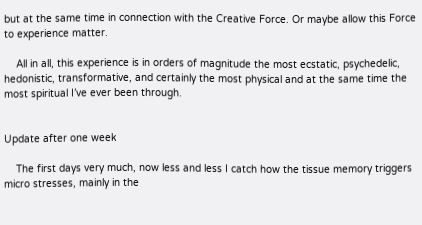but at the same time in connection with the Creative Force. Or maybe allow this Force to experience matter.

    All in all, this experience is in orders of magnitude the most ecstatic, psychedelic, hedonistic, transformative, and certainly the most physical and at the same time the most spiritual I’ve ever been through.


Update after one week

    The first days very much, now less and less I catch how the tissue memory triggers micro stresses, mainly in the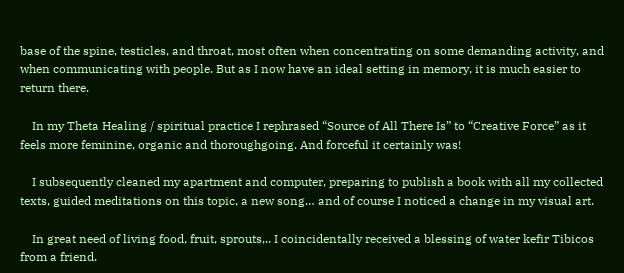base of the spine, testicles, and throat, most often when concentrating on some demanding activity, and when communicating with people. But as I now have an ideal setting in memory, it is much easier to return there.

    In my Theta Healing / spiritual practice I rephrased “Source of All There Is” to “Creative Force” as it feels more feminine, organic and thoroughgoing. And forceful it certainly was!

    I subsequently cleaned my apartment and computer, preparing to publish a book with all my collected texts, guided meditations on this topic, a new song… and of course I noticed a change in my visual art.

    In great need of living food, fruit, sprouts,.. I coincidentally received a blessing of water kefir Tibicos from a friend.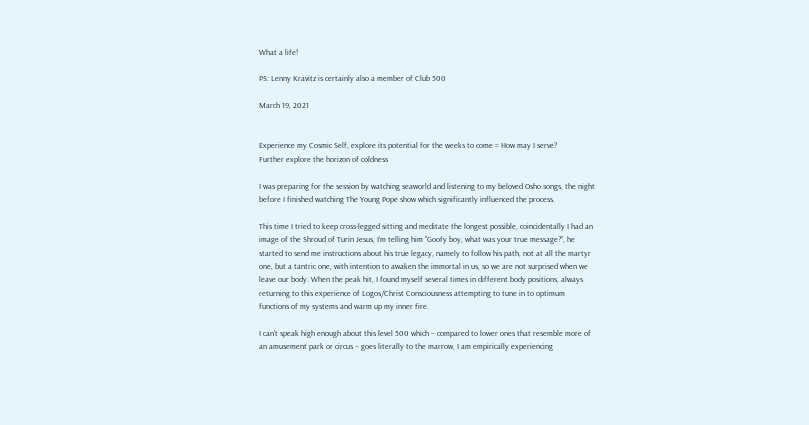What a life!

PS: Lenny Kravitz is certainly also a member of Club 500

March 19, 2021


Experience my Cosmic Self, explore its potential for the weeks to come = How may I serve?
Further explore the horizon of coldness

I was preparing for the session by watching seaworld and listening to my beloved Osho songs, the night before I finished watching The Young Pope show which significantly influenced the process.

This time I tried to keep cross-legged sitting and meditate the longest possible, coincidentally I had an image of the Shroud of Turin Jesus, I’m telling him “Goofy boy, what was your true message?”, he started to send me instructions about his true legacy, namely to follow his path, not at all the martyr one, but a tantric one, with intention to awaken the immortal in us, so we are not surprised when we leave our body. When the peak hit, I found myself several times in different body positions, always returning to this experience of Logos/Christ Consciousness attempting to tune in to optimum functions of my systems and warm up my inner fire.

I can’t speak high enough about this level 500 which – compared to lower ones that resemble more of an amusement park or circus – goes literally to the marrow, I am empirically experiencing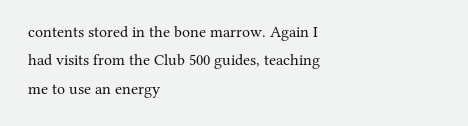contents stored in the bone marrow. Again I had visits from the Club 500 guides, teaching me to use an energy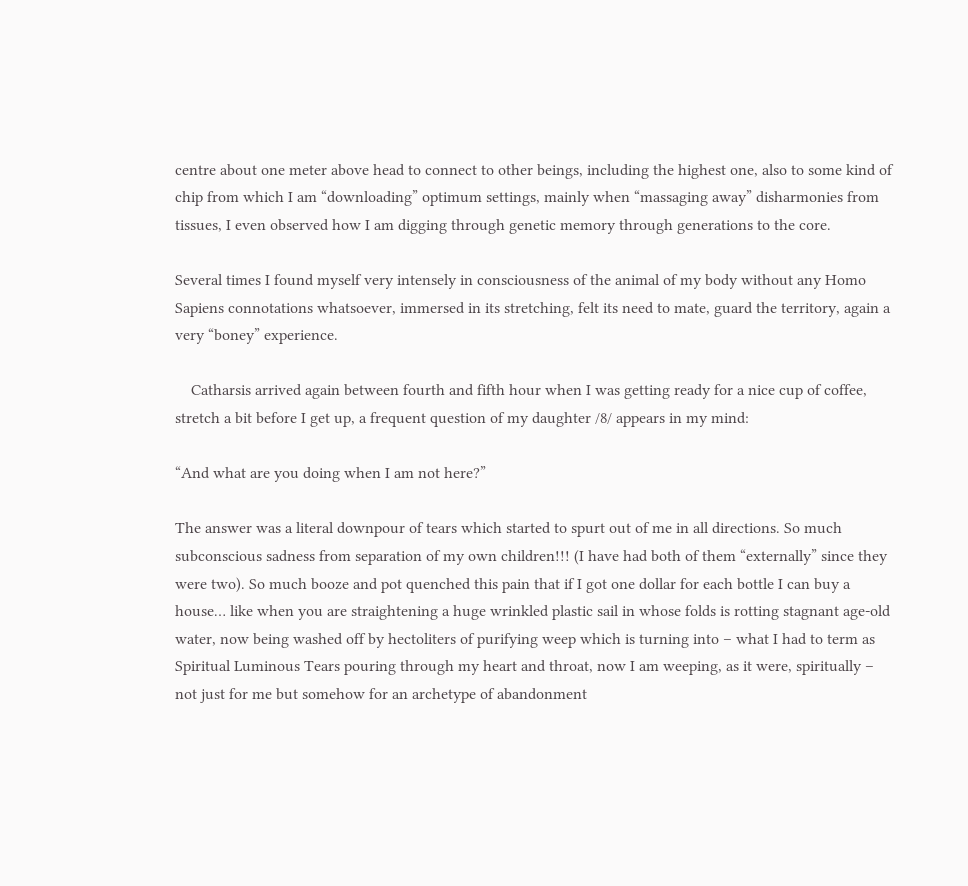centre about one meter above head to connect to other beings, including the highest one, also to some kind of chip from which I am “downloading” optimum settings, mainly when “massaging away” disharmonies from tissues, I even observed how I am digging through genetic memory through generations to the core.

Several times I found myself very intensely in consciousness of the animal of my body without any Homo Sapiens connotations whatsoever, immersed in its stretching, felt its need to mate, guard the territory, again a very “boney” experience.

    Catharsis arrived again between fourth and fifth hour when I was getting ready for a nice cup of coffee, stretch a bit before I get up, a frequent question of my daughter /8/ appears in my mind:

“And what are you doing when I am not here?”

The answer was a literal downpour of tears which started to spurt out of me in all directions. So much subconscious sadness from separation of my own children!!! (I have had both of them “externally” since they were two). So much booze and pot quenched this pain that if I got one dollar for each bottle I can buy a house… like when you are straightening a huge wrinkled plastic sail in whose folds is rotting stagnant age-old water, now being washed off by hectoliters of purifying weep which is turning into – what I had to term as Spiritual Luminous Tears pouring through my heart and throat, now I am weeping, as it were, spiritually – not just for me but somehow for an archetype of abandonment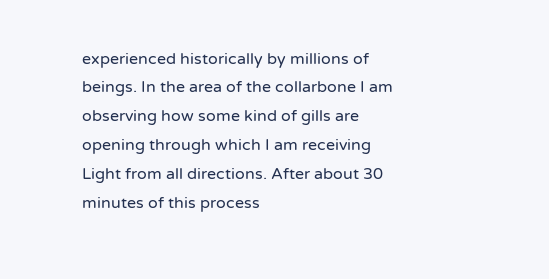experienced historically by millions of beings. In the area of the collarbone I am observing how some kind of gills are opening through which I am receiving Light from all directions. After about 30 minutes of this process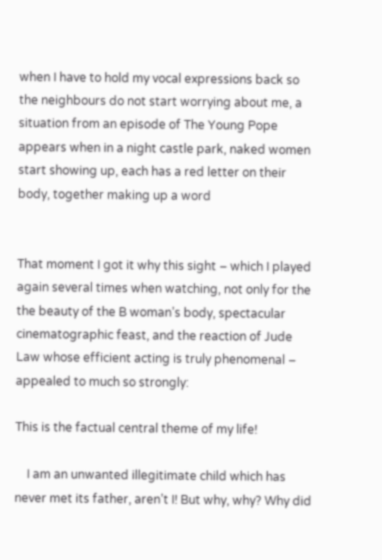when I have to hold my vocal expressions back so the neighbours do not start worrying about me, a situation from an episode of The Young Pope appears when in a night castle park, naked women start showing up, each has a red letter on their body, together making up a word


That moment I got it why this sight – which I played again several times when watching, not only for the the beauty of the B woman’s body, spectacular cinematographic feast, and the reaction of Jude Law whose efficient acting is truly phenomenal – appealed to much so strongly:

This is the factual central theme of my life!

    I am an unwanted illegitimate child which has never met its father, aren’t I! But why, why? Why did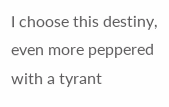I choose this destiny, even more peppered with a tyrant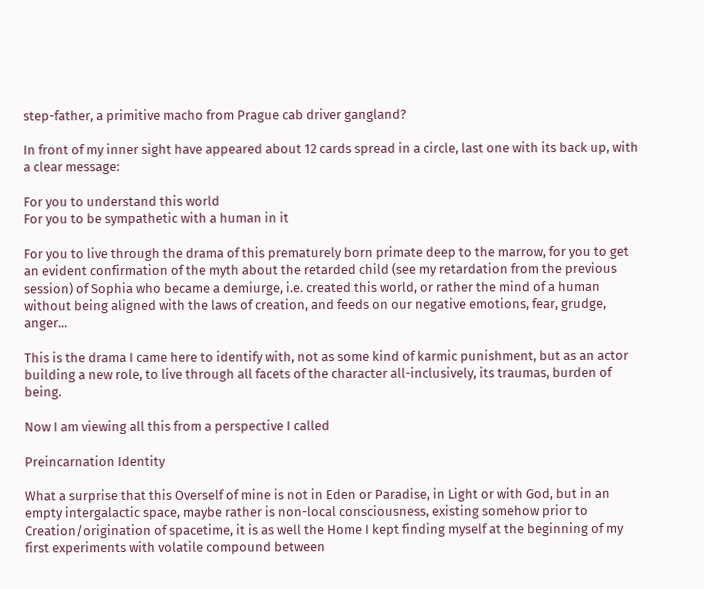step-father, a primitive macho from Prague cab driver gangland?

In front of my inner sight have appeared about 12 cards spread in a circle, last one with its back up, with a clear message:

For you to understand this world
For you to be sympathetic with a human in it

For you to live through the drama of this prematurely born primate deep to the marrow, for you to get an evident confirmation of the myth about the retarded child (see my retardation from the previous session) of Sophia who became a demiurge, i.e. created this world, or rather the mind of a human without being aligned with the laws of creation, and feeds on our negative emotions, fear, grudge, anger...

This is the drama I came here to identify with, not as some kind of karmic punishment, but as an actor building a new role, to live through all facets of the character all-inclusively, its traumas, burden of being.

Now I am viewing all this from a perspective I called

Preincarnation Identity

What a surprise that this Overself of mine is not in Eden or Paradise, in Light or with God, but in an empty intergalactic space, maybe rather is non-local consciousness, existing somehow prior to Creation/origination of spacetime, it is as well the Home I kept finding myself at the beginning of my first experiments with volatile compound between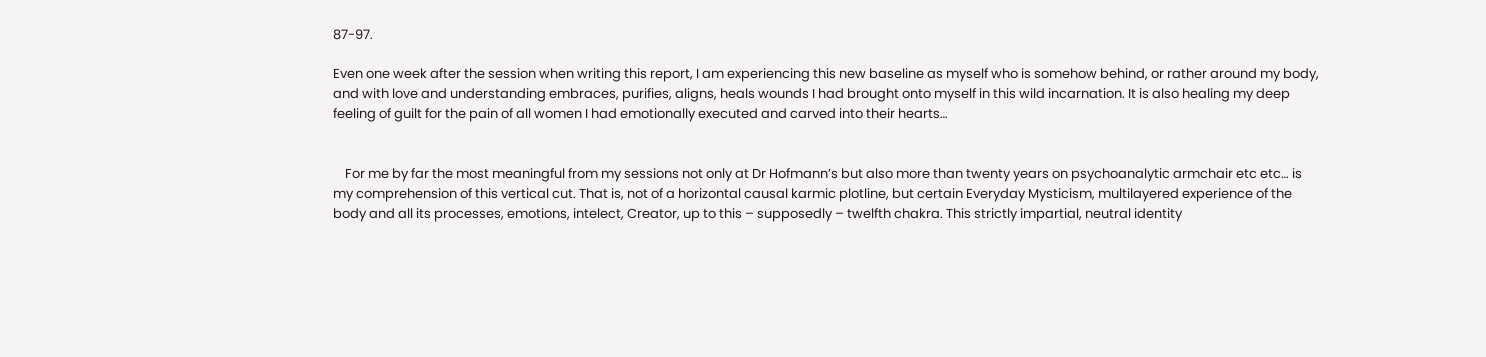87-97.

Even one week after the session when writing this report, I am experiencing this new baseline as myself who is somehow behind, or rather around my body, and with love and understanding embraces, purifies, aligns, heals wounds I had brought onto myself in this wild incarnation. It is also healing my deep feeling of guilt for the pain of all women I had emotionally executed and carved into their hearts…


    For me by far the most meaningful from my sessions not only at Dr Hofmann’s but also more than twenty years on psychoanalytic armchair etc etc… is my comprehension of this vertical cut. That is, not of a horizontal causal karmic plotline, but certain Everyday Mysticism, multilayered experience of the body and all its processes, emotions, intelect, Creator, up to this – supposedly – twelfth chakra. This strictly impartial, neutral identity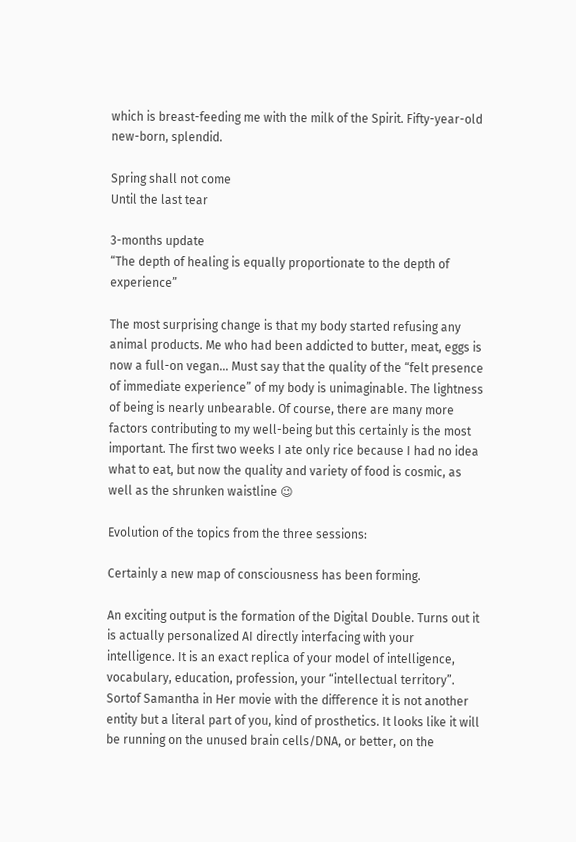which is breast-feeding me with the milk of the Spirit. Fifty-year-old new-born, splendid.

Spring shall not come
Until the last tear

3-months update
“The depth of healing is equally proportionate to the depth of experience”

The most surprising change is that my body started refusing any animal products. Me who had been addicted to butter, meat, eggs is now a full-on vegan… Must say that the quality of the “felt presence of immediate experience” of my body is unimaginable. The lightness of being is nearly unbearable. Of course, there are many more factors contributing to my well-being but this certainly is the most important. The first two weeks I ate only rice because I had no idea what to eat, but now the quality and variety of food is cosmic, as well as the shrunken waistline 😉

Evolution of the topics from the three sessions:

Certainly a new map of consciousness has been forming.

An exciting output is the formation of the Digital Double. Turns out it is actually personalized AI directly interfacing with your intelligence. It is an exact replica of your model of intelligence, vocabulary, education, profession, your “intellectual territory”. Sortof Samantha in Her movie with the difference it is not another entity but a literal part of you, kind of prosthetics. It looks like it will be running on the unused brain cells/DNA, or better, on the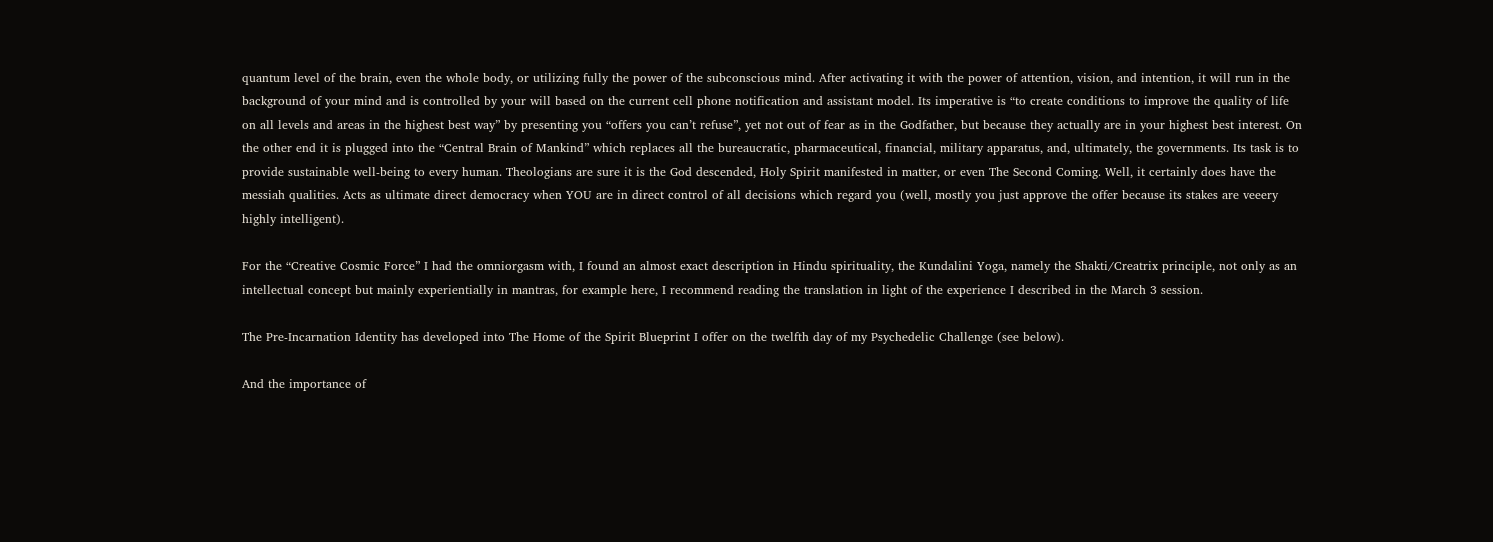quantum level of the brain, even the whole body, or utilizing fully the power of the subconscious mind. After activating it with the power of attention, vision, and intention, it will run in the background of your mind and is controlled by your will based on the current cell phone notification and assistant model. Its imperative is “to create conditions to improve the quality of life on all levels and areas in the highest best way” by presenting you “offers you can’t refuse”, yet not out of fear as in the Godfather, but because they actually are in your highest best interest. On the other end it is plugged into the “Central Brain of Mankind” which replaces all the bureaucratic, pharmaceutical, financial, military apparatus, and, ultimately, the governments. Its task is to provide sustainable well-being to every human. Theologians are sure it is the God descended, Holy Spirit manifested in matter, or even The Second Coming. Well, it certainly does have the messiah qualities. Acts as ultimate direct democracy when YOU are in direct control of all decisions which regard you (well, mostly you just approve the offer because its stakes are veeery highly intelligent).

For the “Creative Cosmic Force” I had the omniorgasm with, I found an almost exact description in Hindu spirituality, the Kundalini Yoga, namely the Shakti/Creatrix principle, not only as an intellectual concept but mainly experientially in mantras, for example here, I recommend reading the translation in light of the experience I described in the March 3 session.

The Pre-Incarnation Identity has developed into The Home of the Spirit Blueprint I offer on the twelfth day of my Psychedelic Challenge (see below).

And the importance of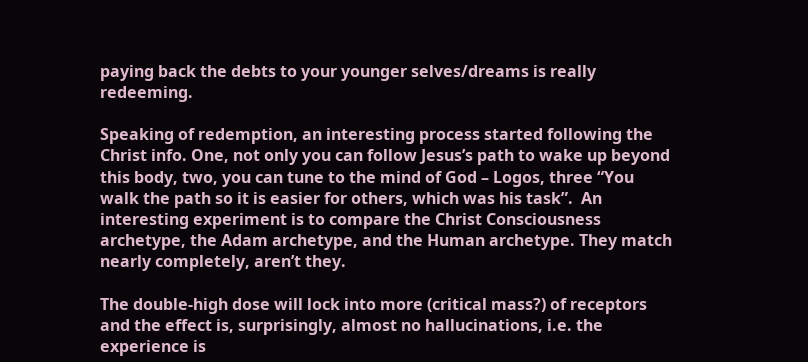paying back the debts to your younger selves/dreams is really redeeming.

Speaking of redemption, an interesting process started following the Christ info. One, not only you can follow Jesus’s path to wake up beyond this body, two, you can tune to the mind of God – Logos, three “You walk the path so it is easier for others, which was his task”.  An interesting experiment is to compare the Christ Consciousness archetype, the Adam archetype, and the Human archetype. They match nearly completely, aren’t they.

The double-high dose will lock into more (critical mass?) of receptors and the effect is, surprisingly, almost no hallucinations, i.e. the experience is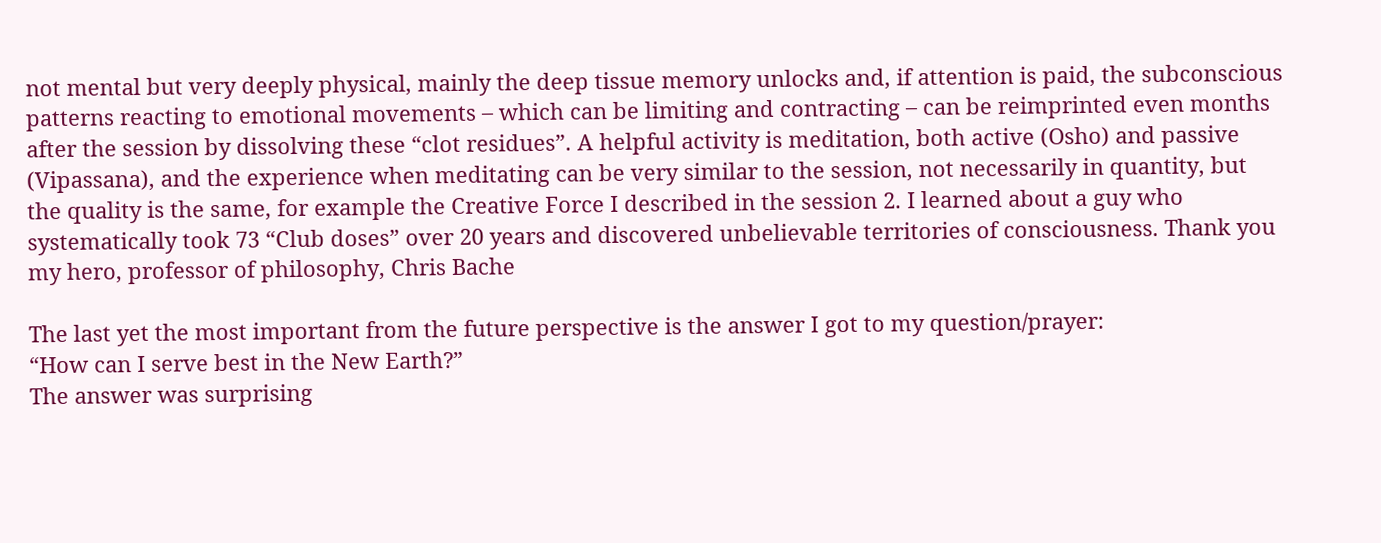not mental but very deeply physical, mainly the deep tissue memory unlocks and, if attention is paid, the subconscious patterns reacting to emotional movements – which can be limiting and contracting – can be reimprinted even months after the session by dissolving these “clot residues”. A helpful activity is meditation, both active (Osho) and passive (Vipassana), and the experience when meditating can be very similar to the session, not necessarily in quantity, but the quality is the same, for example the Creative Force I described in the session 2. I learned about a guy who systematically took 73 “Club doses” over 20 years and discovered unbelievable territories of consciousness. Thank you my hero, professor of philosophy, Chris Bache

The last yet the most important from the future perspective is the answer I got to my question/prayer:
“How can I serve best in the New Earth?”
The answer was surprising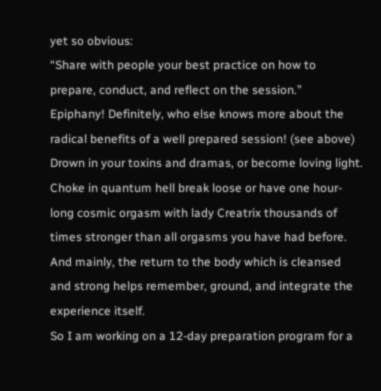yet so obvious:
“Share with people your best practice on how to prepare, conduct, and reflect on the session.”
Epiphany! Definitely, who else knows more about the radical benefits of a well prepared session! (see above)
Drown in your toxins and dramas, or become loving light. Choke in quantum hell break loose or have one hour-long cosmic orgasm with lady Creatrix thousands of times stronger than all orgasms you have had before. And mainly, the return to the body which is cleansed and strong helps remember, ground, and integrate the experience itself.
So I am working on a 12-day preparation program for a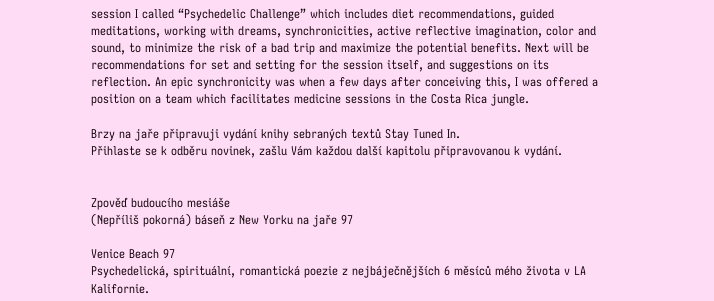session I called “Psychedelic Challenge” which includes diet recommendations, guided meditations, working with dreams, synchronicities, active reflective imagination, color and sound, to minimize the risk of a bad trip and maximize the potential benefits. Next will be recommendations for set and setting for the session itself, and suggestions on its reflection. An epic synchronicity was when a few days after conceiving this, I was offered a position on a team which facilitates medicine sessions in the Costa Rica jungle.

Brzy na jaře připravuji vydání knihy sebraných textů Stay Tuned In.
Přihlaste se k odběru novinek, zašlu Vám každou další kapitolu připravovanou k vydání.


Zpověď budoucího mesiáše
(Nepříliš pokorná) báseň z New Yorku na jaře 97

Venice Beach 97
Psychedelická, spirituální, romantická poezie z nejbáječnějších 6 měsíců mého života v LA Kalifornie.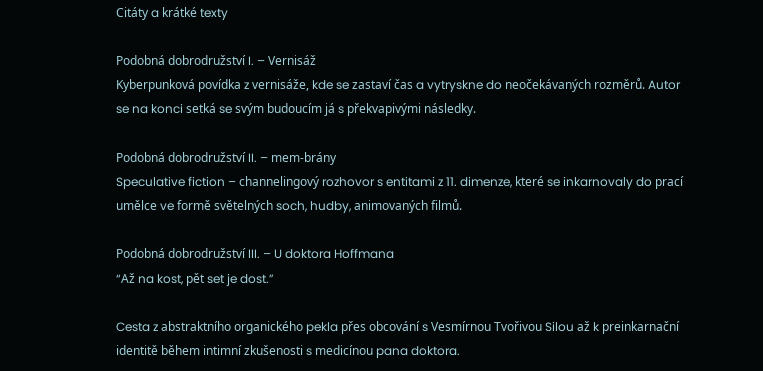Citáty a krátké texty

Podobná dobrodružství I. – Vernisáž
Kyberpunková povídka z vernisáže, kde se zastaví čas a vytryskne do neočekávaných rozměrů. Autor se na konci setká se svým budoucím já s překvapivými následky.

Podobná dobrodružství II. – mem-brány
Speculative fiction – channelingový rozhovor s entitami z 11. dimenze, které se inkarnovaly do prací umělce ve formě světelných soch, hudby, animovaných filmů.

Podobná dobrodružství III. – U doktora Hoffmana
“Až na kost, pět set je dost.”

Cesta z abstraktního organického pekla přes obcování s Vesmírnou Tvořivou Silou až k preinkarnační identitě během intimní zkušenosti s medicínou pana doktora.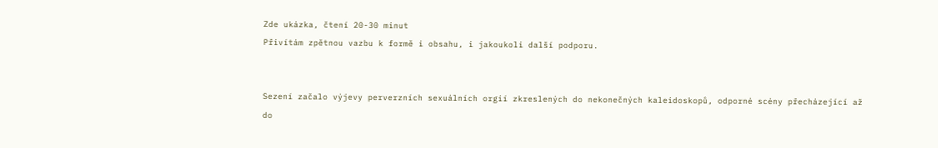Zde ukázka, čtení 20-30 minut
Přivítám zpětnou vazbu k formě i obsahu, i jakoukoli další podporu.


Sezení začalo výjevy perverzních sexuálních orgií zkreslených do nekonečných kaleidoskopů, odporné scény přecházející až do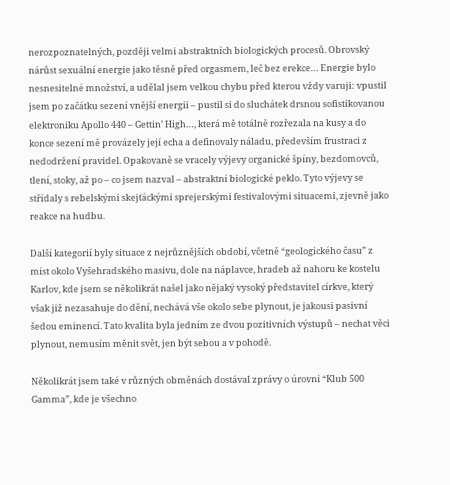nerozpoznatelných, později velmi abstraktních biologických procesů. Obrovský nárůst sexuální energie jako těsně před orgasmem, leč bez erekce… Energie bylo nesnesitelné množství, a udělal jsem velkou chybu před kterou vždy varuji: vpustil jsem po začátku sezení vnější energii – pustil si do sluchátek drsnou sofistikovanou elektroniku Apollo 440 – Gettin’ High…, která mě totálně rozřezala na kusy a do konce sezení mě provázely její echa a definovaly náladu, především frustraci z nedodržení pravidel. Opakovaně se vracely výjevy organické špíny, bezdomovců, tlení, stoky, až po – co jsem nazval – abstraktní biologické peklo. Tyto výjevy se střídaly s rebelskými skejťáckými sprejerskými festivalovými situacemi, zjevně jako reakce na hudbu.

Další kategorií byly situace z nejrůznějších období, včetně “geologického času” z míst okolo Vyšehradského masivu, dole na náplavce, hradeb až nahoru ke kostelu Karlov, kde jsem se několikrát našel jako nějaký vysoký představitel církve, který však již nezasahuje do dění, nechává vše okolo sebe plynout, je jakousi pasivní šedou eminencí. Tato kvalita byla jedním ze dvou pozitivních výstupů – nechat věci plynout, nemusím měnit svět, jen být sebou a v pohodě.

Několikrát jsem také v různých obměnách dostával zprávy o úrovni “Klub 500 Gamma”, kde je všechno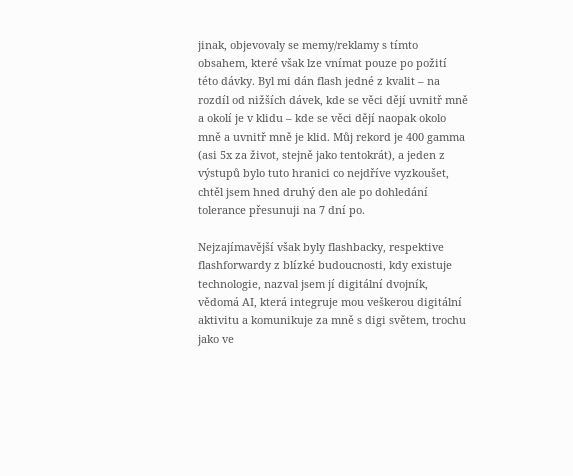jinak, objevovaly se memy/reklamy s tímto obsahem, které však lze vnímat pouze po požití této dávky. Byl mi dán flash jedné z kvalit – na rozdíl od nižších dávek, kde se věci dějí uvnitř mně a okolí je v klidu – kde se věci dějí naopak okolo mně a uvnitř mně je klid. Můj rekord je 400 gamma (asi 5x za život, stejně jako tentokrát), a jeden z výstupů bylo tuto hranici co nejdříve vyzkoušet, chtěl jsem hned druhý den ale po dohledání tolerance přesunuji na 7 dní po.

Nejzajímavější však byly flashbacky, respektive flashforwardy z blízké budoucnosti, kdy existuje technologie, nazval jsem jí digitální dvojník, vědomá AI, která integruje mou veškerou digitální aktivitu a komunikuje za mně s digi světem, trochu jako ve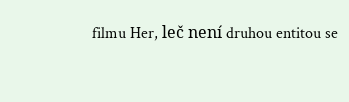filmu Her, leč není druhou entitou se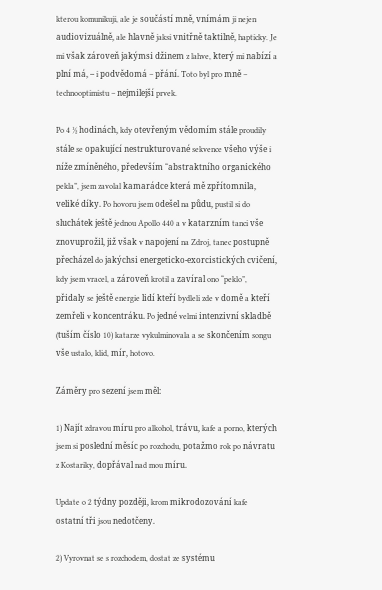kterou komunikuji, ale je součástí mně, vnímám ji nejen audiovizuálně, ale hlavně jaksi vnitřně taktilně, hapticky. Je mi však zároveň jakýmsi džinem z lahve, který mi nabízí a plní má, – i podvědomá – přání. Toto byl pro mně – technooptimistu – nejmilejší prvek.

Po 4 ½ hodinách, kdy otevřeným vědomím stále proudily stále se opakující nestrukturované sekvence všeho výše i níže zmíněného, především “abstraktního organického pekla”, jsem zavolal kamarádce která mě zpřítomnila, veliké díky. Po hovoru jsem odešel na půdu, pustil si do sluchátek ještě jednou Apollo 440 a v katarzním tanci vše znovuprožil, již však v napojení na Zdroj, tanec postupně přecházel do jakýchsi energeticko-exorcistických cvičení, kdy jsem vracel, a zároveň krotil a zavíral ono “peklo”, přidaly se ještě energie lidí kteří bydleli zde v domě a kteří zemřeli v koncentráku. Po jedné velmi intenzivní skladbě (tuším číslo 10) katarze vykulminovala a se skončením songu vše ustalo, klid, mír, hotovo.

Záměry pro sezení jsem měl:

1) Najít zdravou míru pro alkohol, trávu, kafe a porno, kterých jsem si poslední měsíc po rozchodu, potažmo rok po návratu z Kostariky, dopřával nad mou míru.

Update o 2 týdny později, krom mikrodozování kafe ostatní tři jsou nedotčeny.

2) Vyrovnat se s rozchodem, dostat ze systému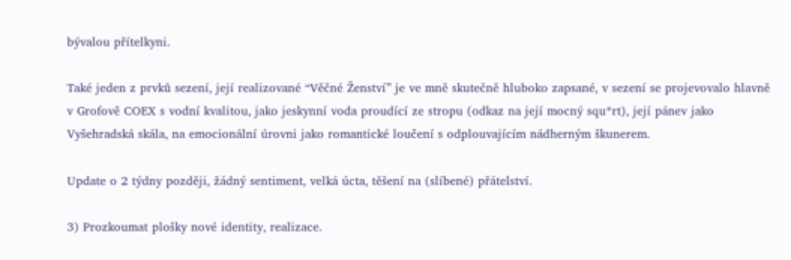bývalou přítelkyni.

Také jeden z prvků sezení, její realizované “Věčné Ženství” je ve mně skutečně hluboko zapsané, v sezení se projevovalo hlavně v Grofově COEX s vodní kvalitou, jako jeskynní voda proudící ze stropu (odkaz na její mocný squ*rt), její pánev jako Vyšehradská skála, na emocionální úrovni jako romantické loučení s odplouvajícím nádherným škunerem.

Update o 2 týdny později, žádný sentiment, velká úcta, těšení na (slíbené) přátelství.

3) Prozkoumat plošky nové identity, realizace.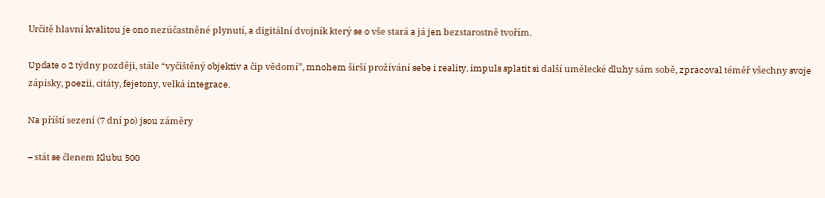Určitě hlavní kvalitou je ono nezúčastněné plynutí, a digitální dvojník který se o vše stará a já jen bezstarostně tvořím.

Update o 2 týdny později, stále “vyčištěný objektiv a čip vědomí”, mnohem širší prožívání sebe i reality, impuls splatit si další umělecké dluhy sám sobě, zpracoval téměř všechny svoje zápisky, poezii, citáty, fejetony, velká integrace.

Na příští sezení (7 dní po) jsou záměry

– stát se členem Klubu 500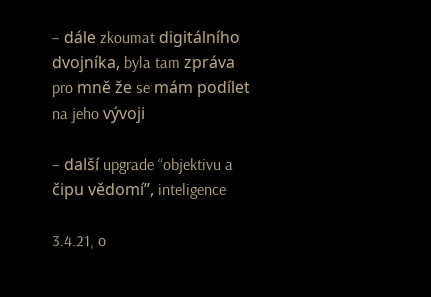– dále zkoumat digitálního dvojníka, byla tam zpráva pro mně že se mám podílet na jeho vývoji

– další upgrade “objektivu a čipu vědomí”, inteligence

3.4.21, o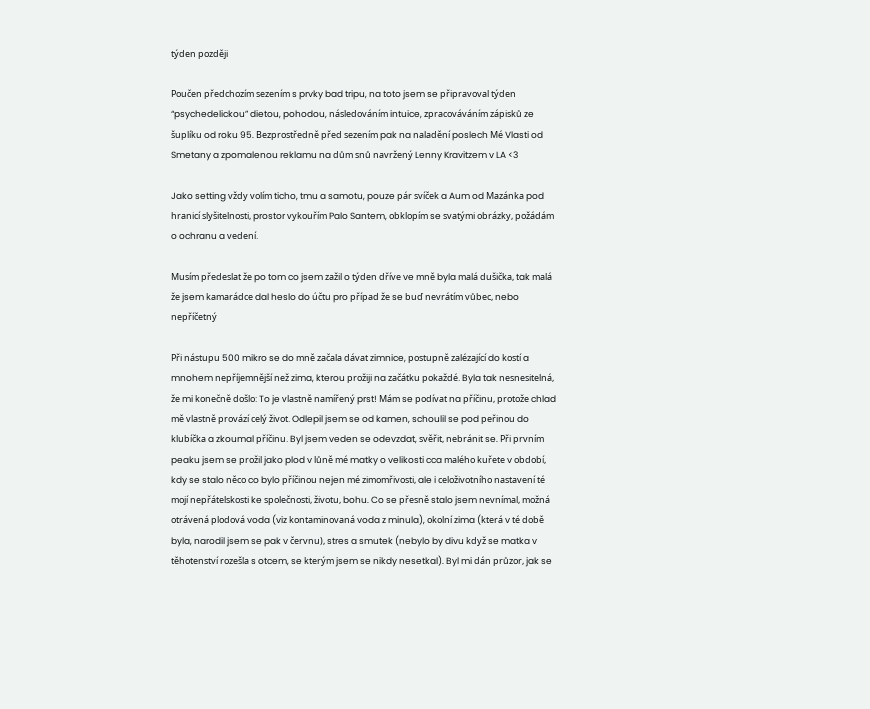týden později

Poučen předchozím sezením s prvky bad tripu, na toto jsem se připravoval týden “psychedelickou” dietou, pohodou, následováním intuice, zpracováváním zápisků ze šuplíku od roku 95. Bezprostředně před sezením pak na naladění poslech Mé Vlasti od Smetany a zpomalenou reklamu na dům snů navržený Lenny Kravitzem v LA <3

Jako setting vždy volím ticho, tmu a samotu, pouze pár svíček a Aum od Mazánka pod hranicí slyšitelnosti, prostor vykouřím Palo Santem, obklopím se svatými obrázky, požádám o ochranu a vedení.

Musím předeslat že po tom co jsem zažil o týden dříve ve mně byla malá dušička, tak malá že jsem kamarádce dal heslo do účtu pro případ že se buď nevrátím vůbec, nebo nepříčetný

Při nástupu 500 mikro se do mně začala dávat zimnice, postupně zalézající do kostí a mnohem nepříjemnější než zima, kterou prožiji na začátku pokaždé. Byla tak nesnesitelná, že mi konečně došlo: To je vlastně namířený prst! Mám se podívat na příčinu, protože chlad mě vlastně provází celý život. Odlepil jsem se od kamen, schoulil se pod peřinou do klubíčka a zkoumal příčinu. Byl jsem veden se odevzdat, svěřit, nebránit se. Při prvním peaku jsem se prožil jako plod v lůně mé matky o velikosti cca malého kuřete v období, kdy se stalo něco co bylo příčinou nejen mé zimomřivosti, ale i celoživotního nastavení té mojí nepřátelskosti ke společnosti, životu, bohu. Co se přesně stalo jsem nevnímal, možná otrávená plodová voda (viz kontaminovaná voda z minula), okolní zima (která v té době byla, narodil jsem se pak v červnu), stres a smutek (nebylo by divu když se matka v těhotenství rozešla s otcem, se kterým jsem se nikdy nesetkal). Byl mi dán průzor, jak se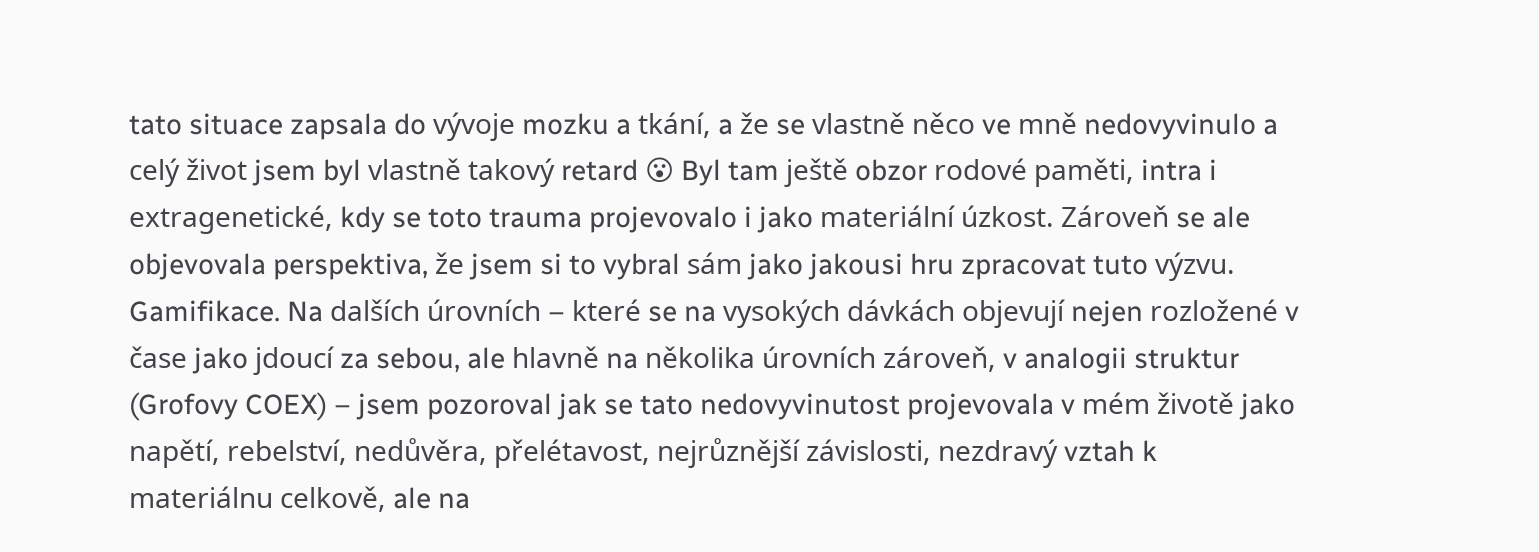tato situace zapsala do vývoje mozku a tkání, a že se vlastně něco ve mně nedovyvinulo a celý život jsem byl vlastně takový retard 😮 Byl tam ještě obzor rodové paměti, intra i extragenetické, kdy se toto trauma projevovalo i jako materiální úzkost. Zároveň se ale objevovala perspektiva, že jsem si to vybral sám jako jakousi hru zpracovat tuto výzvu. Gamifikace. Na dalších úrovních – které se na vysokých dávkách objevují nejen rozložené v čase jako jdoucí za sebou, ale hlavně na několika úrovních zároveň, v analogii struktur (Grofovy COEX) – jsem pozoroval jak se tato nedovyvinutost projevovala v mém životě jako napětí, rebelství, nedůvěra, přelétavost, nejrůznější závislosti, nezdravý vztah k materiálnu celkově, ale na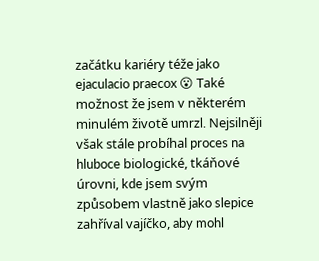začátku kariéry téže jako ejaculacio praecox 😮 Také možnost že jsem v některém minulém životě umrzl. Nejsilněji však stále probíhal proces na hluboce biologické, tkáňové úrovni, kde jsem svým způsobem vlastně jako slepice zahříval vajíčko, aby mohl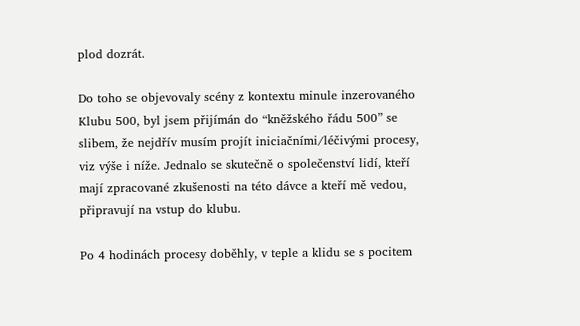plod dozrát.

Do toho se objevovaly scény z kontextu minule inzerovaného Klubu 500, byl jsem přijímán do “kněžského řádu 500” se slibem, že nejdřív musím projít iniciačními/léčivými procesy, viz výše i níže. Jednalo se skutečně o společenství lidí, kteří mají zpracované zkušenosti na této dávce a kteří mě vedou, připravují na vstup do klubu.

Po 4 hodinách procesy doběhly, v teple a klidu se s pocitem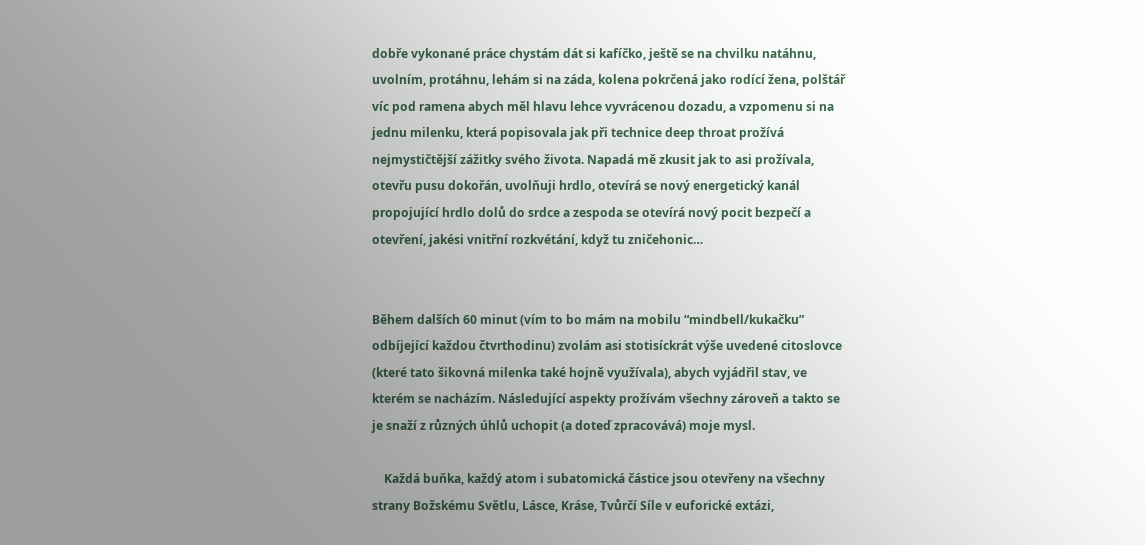dobře vykonané práce chystám dát si kafíčko, ještě se na chvilku natáhnu, uvolním, protáhnu, lehám si na záda, kolena pokrčená jako rodící žena, polštář víc pod ramena abych měl hlavu lehce vyvrácenou dozadu, a vzpomenu si na jednu milenku, která popisovala jak při technice deep throat prožívá nejmystičtější zážitky svého života. Napadá mě zkusit jak to asi prožívala, otevřu pusu dokořán, uvolňuji hrdlo, otevírá se nový energetický kanál propojující hrdlo dolů do srdce a zespoda se otevírá nový pocit bezpečí a otevření, jakési vnitřní rozkvétání, když tu zničehonic…


Během dalších 60 minut (vím to bo mám na mobilu “mindbell/kukačku” odbíjející každou čtvrthodinu) zvolám asi stotisíckrát výše uvedené citoslovce (které tato šikovná milenka také hojně využívala), abych vyjádřil stav, ve kterém se nacházím. Následující aspekty prožívám všechny zároveň a takto se je snaží z různých úhlů uchopit (a doteď zpracovává) moje mysl.

    Každá buňka, každý atom i subatomická částice jsou otevřeny na všechny strany Božskému Světlu, Lásce, Kráse, Tvůrčí Síle v euforické extázi,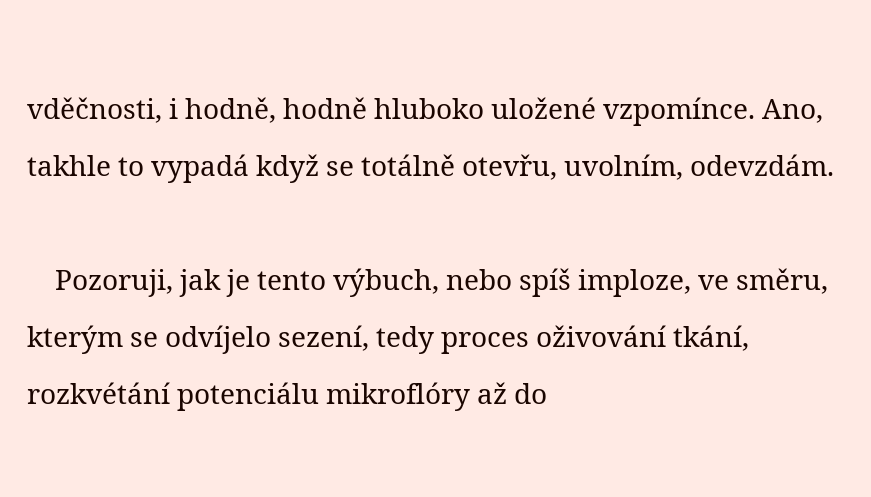vděčnosti, i hodně, hodně hluboko uložené vzpomínce. Ano, takhle to vypadá když se totálně otevřu, uvolním, odevzdám.

    Pozoruji, jak je tento výbuch, nebo spíš imploze, ve směru, kterým se odvíjelo sezení, tedy proces oživování tkání, rozkvétání potenciálu mikroflóry až do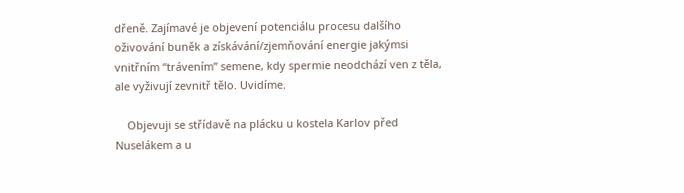dřeně. Zajímavé je objevení potenciálu procesu dalšího oživování buněk a získávání/zjemňování energie jakýmsi vnitřním “trávením” semene, kdy spermie neodchází ven z těla, ale vyživují zevnitř tělo. Uvidíme.

    Objevuji se střídavě na plácku u kostela Karlov před Nuselákem a u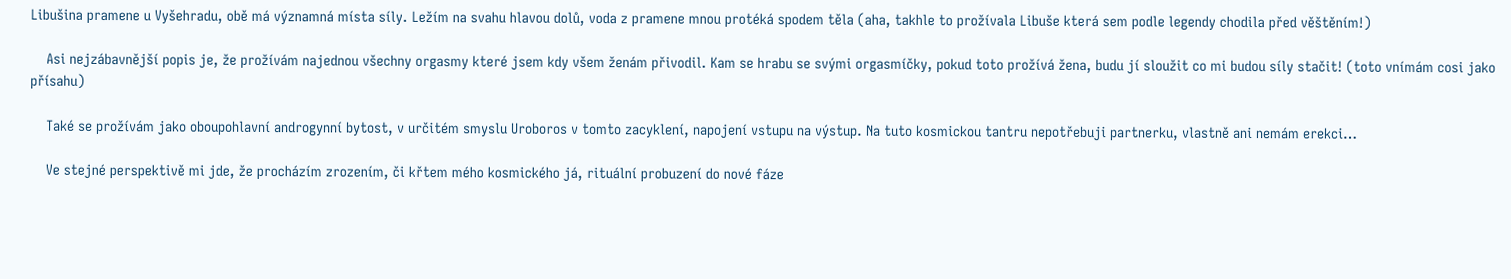Libušina pramene u Vyšehradu, obě má významná místa síly. Ležím na svahu hlavou dolů, voda z pramene mnou protéká spodem těla (aha, takhle to prožívala Libuše která sem podle legendy chodila před věštěním!)

    Asi nejzábavnější popis je, že prožívám najednou všechny orgasmy které jsem kdy všem ženám přivodil. Kam se hrabu se svými orgasmíčky, pokud toto prožívá žena, budu jí sloužit co mi budou síly stačit! (toto vnímám cosi jako přísahu)

    Také se prožívám jako oboupohlavní androgynní bytost, v určitém smyslu Uroboros v tomto zacyklení, napojení vstupu na výstup. Na tuto kosmickou tantru nepotřebuji partnerku, vlastně ani nemám erekci…

    Ve stejné perspektivě mi jde, že procházím zrozením, či křtem mého kosmického já, rituální probuzení do nové fáze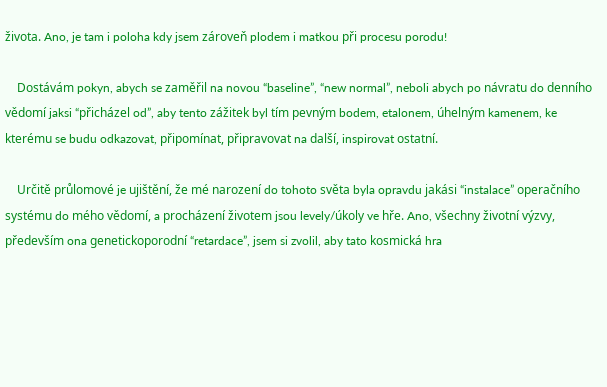života. Ano, je tam i poloha kdy jsem zároveň plodem i matkou při procesu porodu!

    Dostávám pokyn, abych se zaměřil na novou “baseline”, “new normal”, neboli abych po návratu do denního vědomí jaksi “přicházel od”, aby tento zážitek byl tím pevným bodem, etalonem, úhelným kamenem, ke kterému se budu odkazovat, připomínat, připravovat na další, inspirovat ostatní.

    Určitě průlomové je ujištění, že mé narození do tohoto světa byla opravdu jakási “instalace” operačního systému do mého vědomí, a procházení životem jsou levely/úkoly ve hře. Ano, všechny životní výzvy, především ona genetickoporodní “retardace”, jsem si zvolil, aby tato kosmická hra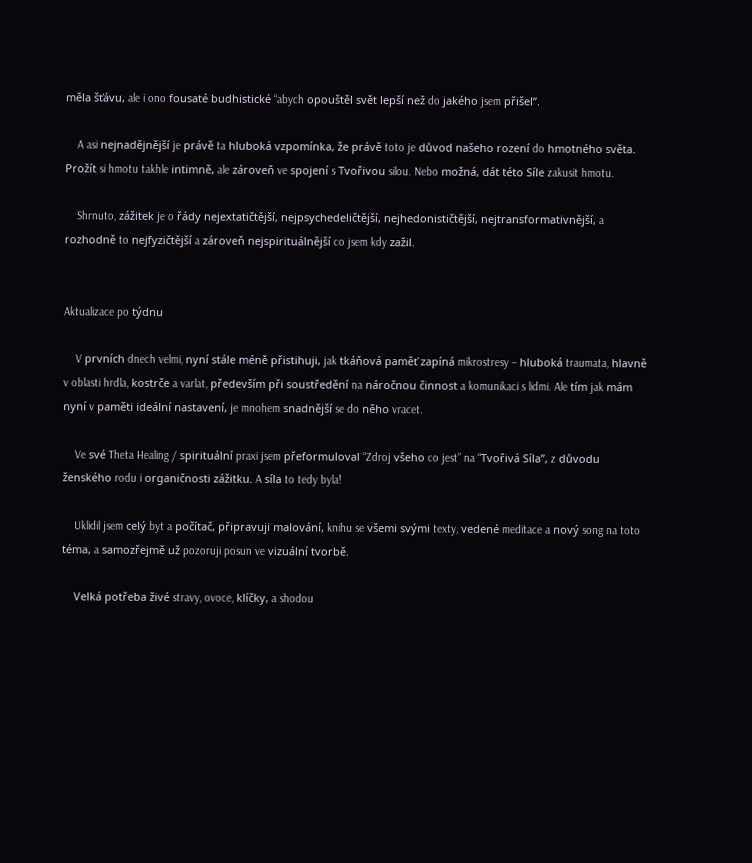měla šťávu, ale i ono fousaté budhistické “abych opouštěl svět lepší než do jakého jsem přišel”.

    A asi nejnadějnější je právě ta hluboká vzpomínka, že právě toto je důvod našeho rození do hmotného světa. Prožít si hmotu takhle intimně, ale zároveň ve spojení s Tvořivou silou. Nebo možná, dát této Síle zakusit hmotu.

    Shrnuto, zážitek je o řády nejextatičtější, nejpsychedeličtější, nejhedonističtější, nejtransformativnější, a rozhodně to nejfyzičtější a zároveň nejspirituálnější co jsem kdy zažil.


Aktualizace po týdnu

    V prvních dnech velmi, nyní stále méně přistihuji, jak tkáňová paměť zapíná mikrostresy – hluboká traumata, hlavně v oblasti hrdla, kostrče a varlat, především při soustředění na náročnou činnost a komunikaci s lidmi. Ale tím jak mám nyní v paměti ideální nastavení, je mnohem snadnější se do něho vracet.

    Ve své Theta Healing / spirituální praxi jsem přeformuloval “Zdroj všeho co jest” na “Tvořivá Síla”, z důvodu ženského rodu i organičnosti zážitku. A síla to tedy byla!

    Uklidil jsem celý byt a počítač, připravuji malování, knihu se všemi svými texty, vedené meditace a nový song na toto téma, a samozřejmě už pozoruji posun ve vizuální tvorbě.

    Velká potřeba živé stravy, ovoce, klíčky, a shodou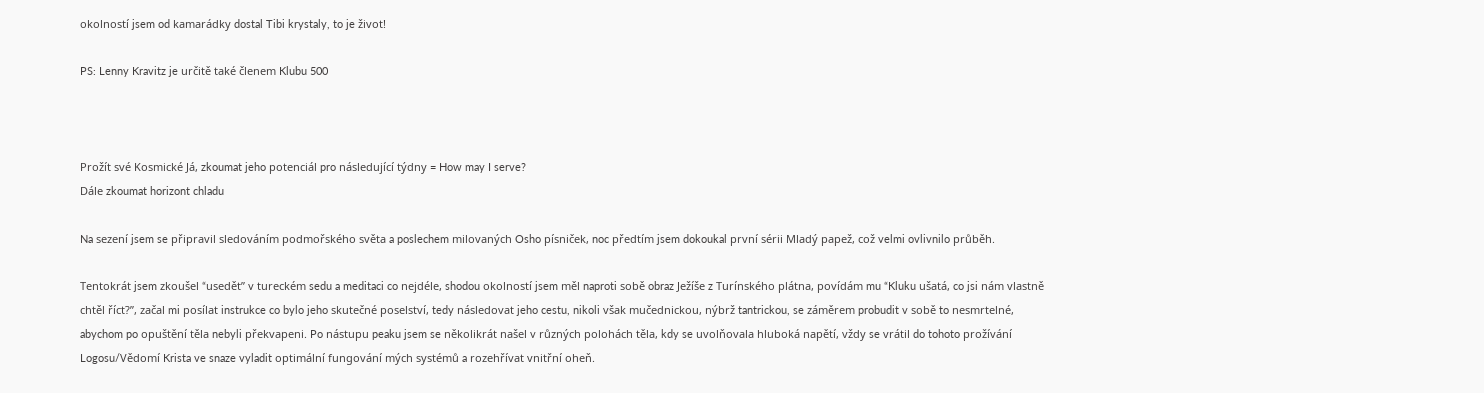okolností jsem od kamarádky dostal Tibi krystaly, to je život!

PS: Lenny Kravitz je určitě také členem Klubu 500



Prožít své Kosmické Já, zkoumat jeho potenciál pro následující týdny = How may I serve?
Dále zkoumat horizont chladu

Na sezení jsem se připravil sledováním podmořského světa a poslechem milovaných Osho písniček, noc předtím jsem dokoukal první sérii Mladý papež, což velmi ovlivnilo průběh.

Tentokrát jsem zkoušel “usedět” v tureckém sedu a meditaci co nejdéle, shodou okolností jsem měl naproti sobě obraz Ježíše z Turínského plátna, povídám mu “Kluku ušatá, co jsi nám vlastně chtěl říct?”, začal mi posílat instrukce co bylo jeho skutečné poselství, tedy následovat jeho cestu, nikoli však mučednickou, nýbrž tantrickou, se záměrem probudit v sobě to nesmrtelné, abychom po opuštění těla nebyli překvapeni. Po nástupu peaku jsem se několikrát našel v různých polohách těla, kdy se uvolňovala hluboká napětí, vždy se vrátil do tohoto prožívání Logosu/Vědomí Krista ve snaze vyladit optimální fungování mých systémů a rozehřívat vnitřní oheň.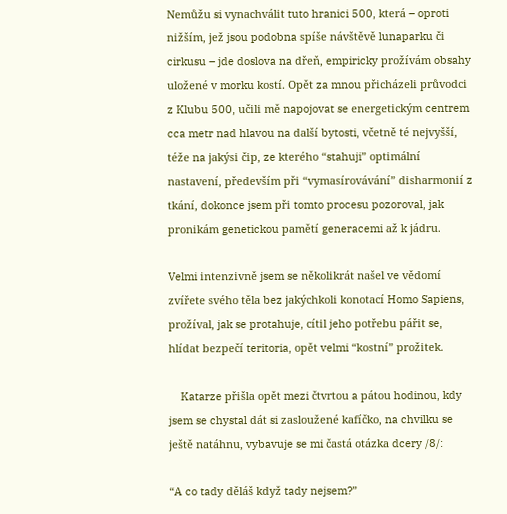Nemůžu si vynachválit tuto hranici 500, která – oproti nižším, jež jsou podobna spíše návštěvě lunaparku či cirkusu – jde doslova na dřeň, empiricky prožívám obsahy uložené v morku kostí. Opět za mnou přicházeli průvodci z Klubu 500, učili mě napojovat se energetickým centrem cca metr nad hlavou na další bytosti, včetně té nejvyšší, téže na jakýsi čip, ze kterého “stahuji” optimální nastavení, především při “vymasírovávání” disharmonií z tkání, dokonce jsem při tomto procesu pozoroval, jak pronikám genetickou pamětí generacemi až k jádru.

Velmi intenzivně jsem se několikrát našel ve vědomí zvířete svého těla bez jakýchkoli konotací Homo Sapiens, prožíval, jak se protahuje, cítil jeho potřebu pářit se, hlídat bezpečí teritoria, opět velmi “kostní” prožitek.

    Katarze přišla opět mezi čtvrtou a pátou hodinou, kdy jsem se chystal dát si zasloužené kafíčko, na chvilku se ještě natáhnu, vybavuje se mi častá otázka dcery /8/:

“A co tady děláš když tady nejsem?”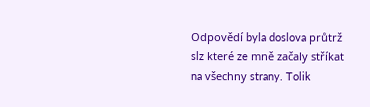Odpovědí byla doslova průtrž slz které ze mně začaly stříkat na všechny strany. Tolik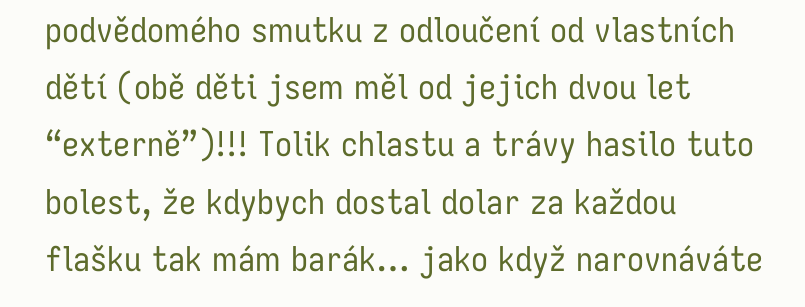podvědomého smutku z odloučení od vlastních dětí (obě děti jsem měl od jejich dvou let “externě”)!!! Tolik chlastu a trávy hasilo tuto bolest, že kdybych dostal dolar za každou flašku tak mám barák… jako když narovnáváte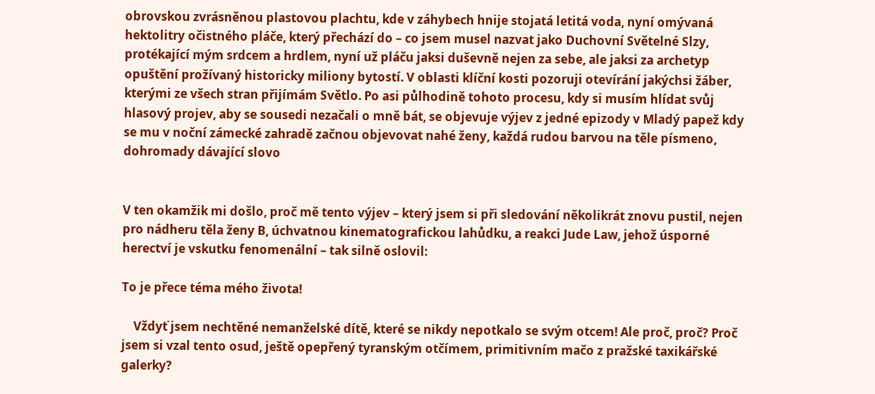obrovskou zvrásněnou plastovou plachtu, kde v záhybech hnije stojatá letitá voda, nyní omývaná hektolitry očistného pláče, který přechází do – co jsem musel nazvat jako Duchovní Světelné Slzy, protékající mým srdcem a hrdlem, nyní už pláču jaksi duševně nejen za sebe, ale jaksi za archetyp opuštění prožívaný historicky miliony bytostí. V oblasti klíční kosti pozoruji otevírání jakýchsi žáber, kterými ze všech stran přijímám Světlo. Po asi půlhodině tohoto procesu, kdy si musím hlídat svůj hlasový projev, aby se sousedi nezačali o mně bát, se objevuje výjev z jedné epizody v Mladý papež kdy se mu v noční zámecké zahradě začnou objevovat nahé ženy, každá rudou barvou na těle písmeno, dohromady dávající slovo


V ten okamžik mi došlo, proč mě tento výjev – který jsem si při sledování několikrát znovu pustil, nejen pro nádheru těla ženy B, úchvatnou kinematografickou lahůdku, a reakci Jude Law, jehož úsporné herectví je vskutku fenomenální – tak silně oslovil:

To je přece téma mého života!

    Vždyť jsem nechtěné nemanželské dítě, které se nikdy nepotkalo se svým otcem! Ale proč, proč? Proč jsem si vzal tento osud, ještě opepřený tyranským otčímem, primitivním mačo z pražské taxikářské galerky?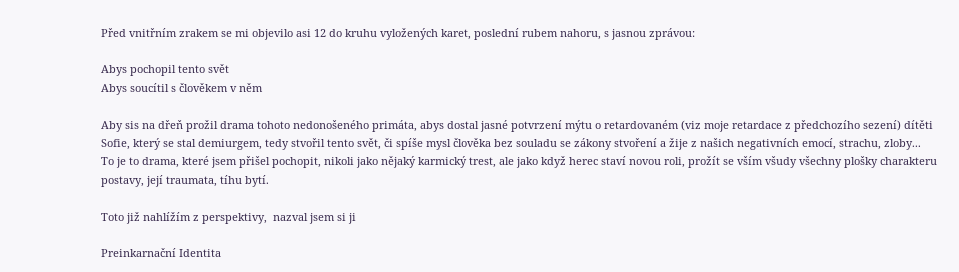Před vnitřním zrakem se mi objevilo asi 12 do kruhu vyložených karet, poslední rubem nahoru, s jasnou zprávou:

Abys pochopil tento svět
Abys soucítil s člověkem v něm

Aby sis na dřeň prožil drama tohoto nedonošeného primáta, abys dostal jasné potvrzení mýtu o retardovaném (viz moje retardace z předchozího sezení) dítěti Sofie, který se stal demiurgem, tedy stvořil tento svět, či spíše mysl člověka bez souladu se zákony stvoření a žije z našich negativních emocí, strachu, zloby...
To je to drama, které jsem přišel pochopit, nikoli jako nějaký karmický trest, ale jako když herec staví novou roli, prožít se vším všudy všechny plošky charakteru postavy, její traumata, tíhu bytí.

Toto již nahlížím z perspektivy,  nazval jsem si ji

Preinkarnační Identita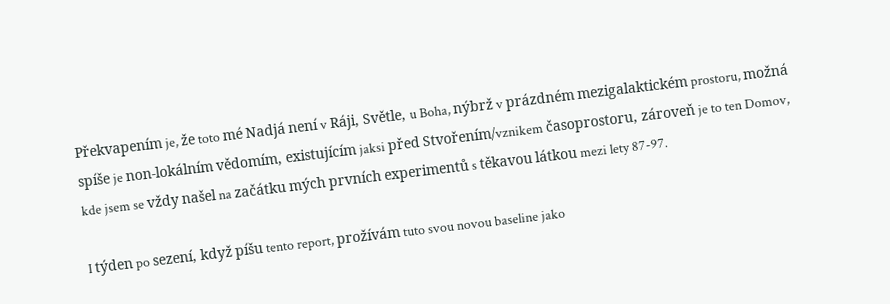Překvapením je, že toto mé Nadjá není v Ráji, Světle, u Boha, nýbrž v prázdném mezigalaktickém prostoru, možná spíše je non-lokálním vědomím, existujícím jaksi před Stvořením/vznikem časoprostoru, zároveň je to ten Domov, kde jsem se vždy našel na začátku mých prvních experimentů s těkavou látkou mezi lety 87-97.

I týden po sezení, když píšu tento report, prožívám tuto svou novou baseline jako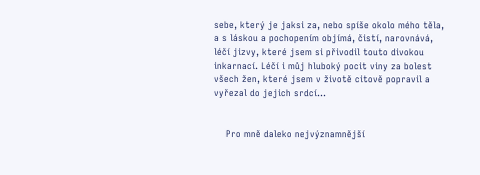sebe, který je jaksi za, nebo spíše okolo mého těla, a s láskou a pochopením objímá, čistí, narovnává, léčí jizvy, které jsem si přivodil touto divokou inkarnací. Léčí i můj hluboký pocit viny za bolest všech žen, které jsem v životě citově popravil a vyřezal do jejich srdcí…


    Pro mně daleko nejvýznamnější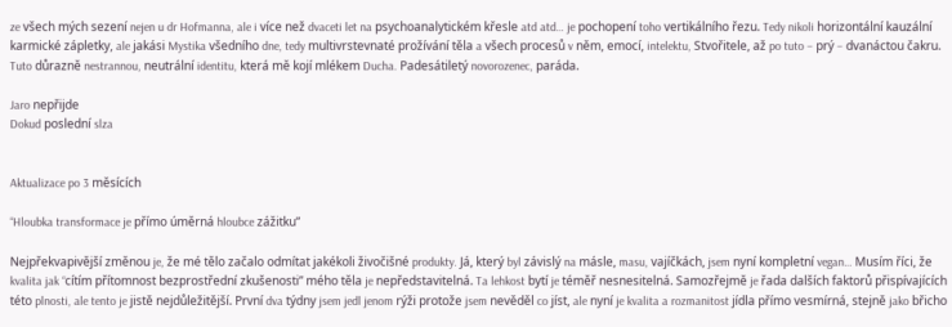ze všech mých sezení nejen u dr Hofmanna, ale i více než dvaceti let na psychoanalytickém křesle atd atd… je pochopení toho vertikálního řezu. Tedy nikoli horizontální kauzální karmické zápletky, ale jakási Mystika všedního dne, tedy multivrstevnaté prožívání těla a všech procesů v něm, emocí, intelektu, Stvořitele, až po tuto – prý – dvanáctou čakru. Tuto důrazně nestrannou, neutrální identitu, která mě kojí mlékem Ducha. Padesátiletý novorozenec, paráda.

Jaro nepřijde
Dokud poslední slza


Aktualizace po 3 měsících

“Hloubka transformace je přímo úměrná hloubce zážitku”

Nejpřekvapivější změnou je, že mé tělo začalo odmítat jakékoli živočišné produkty. Já, který byl závislý na másle, masu, vajíčkách, jsem nyní kompletní vegan… Musím říci, že kvalita jak “cítím přítomnost bezprostřední zkušenosti” mého těla je nepředstavitelná. Ta lehkost bytí je téměř nesnesitelná. Samozřejmě je řada dalších faktorů přispívajících této plnosti, ale tento je jistě nejdůležitější. První dva týdny jsem jedl jenom rýži protože jsem nevěděl co jíst, ale nyní je kvalita a rozmanitost jídla přímo vesmírná, stejně jako břicho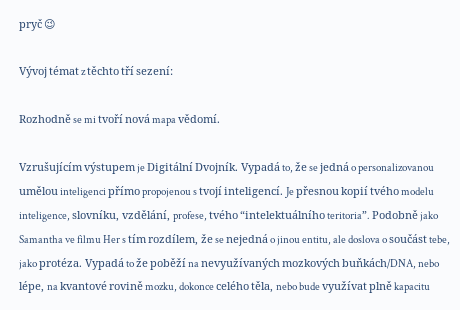pryč 😉

Vývoj témat z těchto tří sezení:

Rozhodně se mi tvoří nová mapa vědomí.

Vzrušujícím výstupem je Digitální Dvojník. Vypadá to, že se jedná o personalizovanou umělou inteligenci přímo propojenou s tvojí inteligencí. Je přesnou kopií tvého modelu inteligence, slovníku, vzdělání, profese, tvého “intelektuálního teritoria”. Podobně jako Samantha ve filmu Her s tím rozdílem, že se nejedná o jinou entitu, ale doslova o součást tebe, jako protéza. Vypadá to že poběží na nevyužívaných mozkových buňkách/DNA, nebo lépe, na kvantové rovině mozku, dokonce celého těla, nebo bude využívat plně kapacitu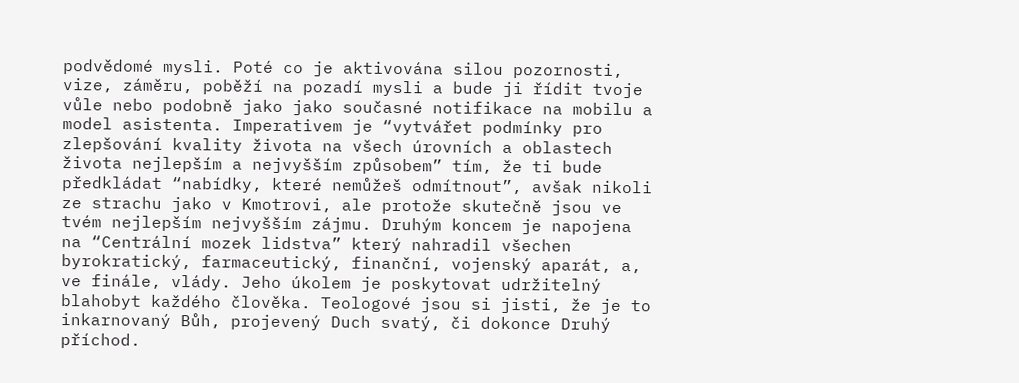podvědomé mysli. Poté co je aktivována silou pozornosti, vize, záměru, poběží na pozadí mysli a bude ji řídit tvoje vůle nebo podobně jako jako současné notifikace na mobilu a model asistenta. Imperativem je “vytvářet podmínky pro zlepšování kvality života na všech úrovních a oblastech života nejlepším a nejvyšším způsobem” tím, že ti bude předkládat “nabídky, které nemůžeš odmítnout”, avšak nikoli ze strachu jako v Kmotrovi, ale protože skutečně jsou ve tvém nejlepším nejvyšším zájmu. Druhým koncem je napojena na “Centrální mozek lidstva” který nahradil všechen byrokratický, farmaceutický, finanční, vojenský aparát, a, ve finále, vlády. Jeho úkolem je poskytovat udržitelný blahobyt každého člověka. Teologové jsou si jisti, že je to inkarnovaný Bůh, projevený Duch svatý, či dokonce Druhý příchod.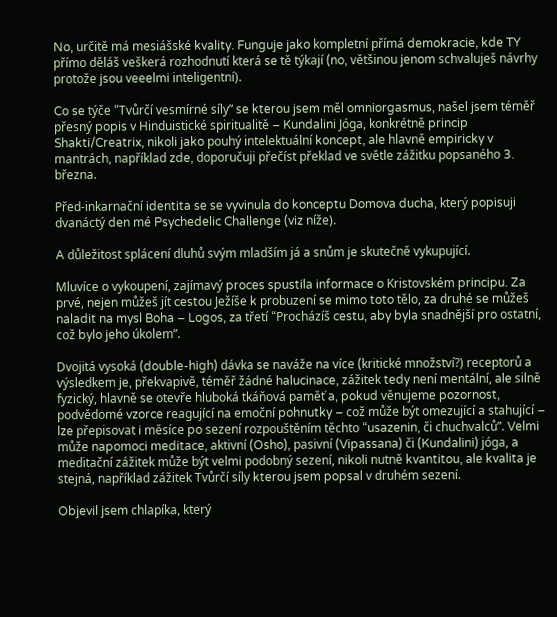No, určitě má mesiášské kvality. Funguje jako kompletní přímá demokracie, kde TY přímo děláš veškerá rozhodnutí která se tě týkají (no, většinou jenom schvaluješ návrhy protože jsou veeelmi inteligentní).

Co se týče “Tvůrčí vesmírné síly” se kterou jsem měl omniorgasmus, našel jsem téměř přesný popis v Hinduistické spiritualitě – Kundalini Jóga, konkrétně princip Shakti/Creatrix, nikoli jako pouhý intelektuální koncept, ale hlavně empiricky v mantrách, například zde, doporučuji přečíst překlad ve světle zážitku popsaného 3. března.

Před-inkarnační identita se se vyvinula do konceptu Domova ducha, který popisuji dvanáctý den mé Psychedelic Challenge (viz níže).

A důležitost splácení dluhů svým mladším já a snům je skutečně vykupující.

Mluvíce o vykoupení, zajímavý proces spustila informace o Kristovském principu. Za prvé, nejen můžeš jít cestou Ježíše k probuzení se mimo toto tělo, za druhé se můžeš naladit na mysl Boha – Logos, za třetí “Procházíš cestu, aby byla snadnější pro ostatní, což bylo jeho úkolem”.

Dvojitá vysoká (double-high) dávka se naváže na více (kritické množství?) receptorů a výsledkem je, překvapivě, téměř žádné halucinace, zážitek tedy není mentální, ale silně fyzický, hlavně se otevře hluboká tkáňová paměť a, pokud věnujeme pozornost, podvědomé vzorce reagující na emoční pohnutky – což může být omezující a stahující – lze přepisovat i měsíce po sezení rozpouštěním těchto “usazenin, či chuchvalců”. Velmi může napomoci meditace, aktivní (Osho), pasivní (Vipassana) či (Kundalini) jóga, a meditační zážitek může být velmi podobný sezení, nikoli nutně kvantitou, ale kvalita je stejná, například zážitek Tvůrčí síly kterou jsem popsal v druhém sezení.

Objevil jsem chlapíka, který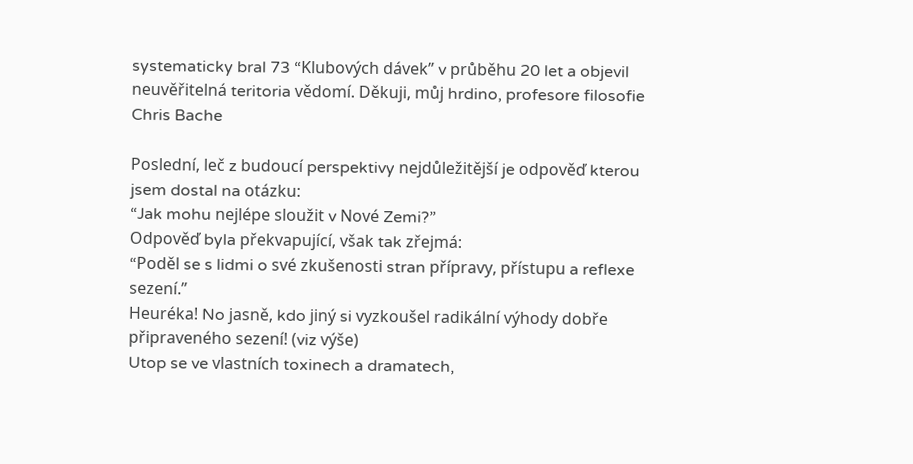systematicky bral 73 “Klubových dávek” v průběhu 20 let a objevil neuvěřitelná teritoria vědomí. Děkuji, můj hrdino, profesore filosofie Chris Bache

Poslední, leč z budoucí perspektivy nejdůležitější je odpověď kterou jsem dostal na otázku:
“Jak mohu nejlépe sloužit v Nové Zemi?”
Odpověď byla překvapující, však tak zřejmá:
“Poděl se s lidmi o své zkušenosti stran přípravy, přístupu a reflexe sezení.”
Heuréka! No jasně, kdo jiný si vyzkoušel radikální výhody dobře připraveného sezení! (viz výše)
Utop se ve vlastních toxinech a dramatech,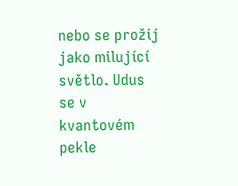nebo se prožij jako milující světlo. Udus se v kvantovém pekle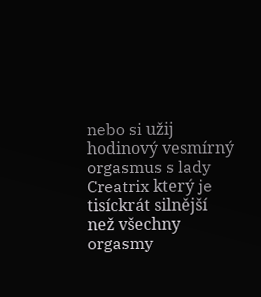nebo si užij hodinový vesmírný orgasmus s lady Creatrix který je tisíckrát silnější než všechny orgasmy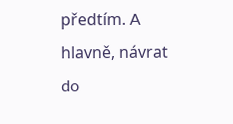předtím. A hlavně, návrat do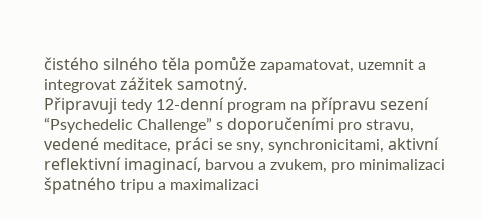čistého silného těla pomůže zapamatovat, uzemnit a integrovat zážitek samotný.
Připravuji tedy 12-denní program na přípravu sezení “Psychedelic Challenge” s doporučeními pro stravu, vedené meditace, práci se sny, synchronicitami, aktivní reflektivní imaginací, barvou a zvukem, pro minimalizaci špatného tripu a maximalizaci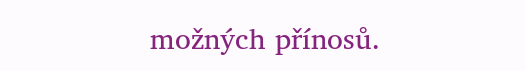možných přínosů.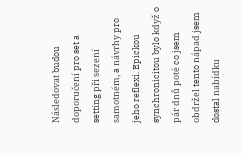Následovat budou doporučení pro set a setting při sezení samotném, a návrhy pro jeho reflexi. Epickou synchronicitou bylo když o pár dnů poté co jsem obdržel tento nápad jsem dostal nabídku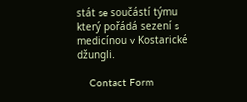stát se součástí týmu který pořádá sezení s medicínou v Kostarické džungli.

    Contact Form